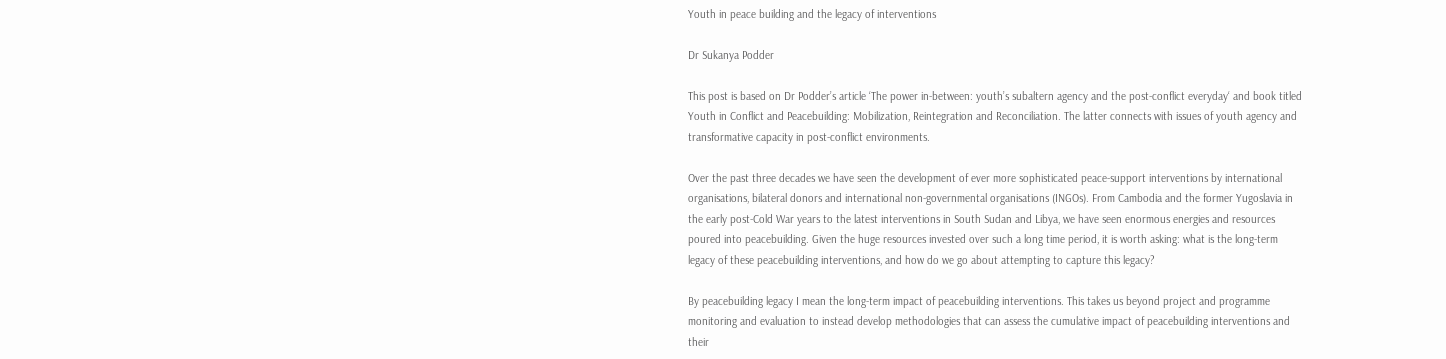Youth in peace building and the legacy of interventions

Dr Sukanya Podder

This post is based on Dr Podder’s article ‘The power in-between: youth’s subaltern agency and the post-conflict everyday‘ and book titled Youth in Conflict and Peacebuilding: Mobilization, Reintegration and Reconciliation. The latter connects with issues of youth agency and transformative capacity in post-conflict environments.

Over the past three decades we have seen the development of ever more sophisticated peace-support interventions by international organisations, bilateral donors and international non-governmental organisations (INGOs). From Cambodia and the former Yugoslavia in the early post-Cold War years to the latest interventions in South Sudan and Libya, we have seen enormous energies and resources poured into peacebuilding. Given the huge resources invested over such a long time period, it is worth asking: what is the long-term legacy of these peacebuilding interventions, and how do we go about attempting to capture this legacy?

By peacebuilding legacy I mean the long-term impact of peacebuilding interventions. This takes us beyond project and programme monitoring and evaluation to instead develop methodologies that can assess the cumulative impact of peacebuilding interventions and their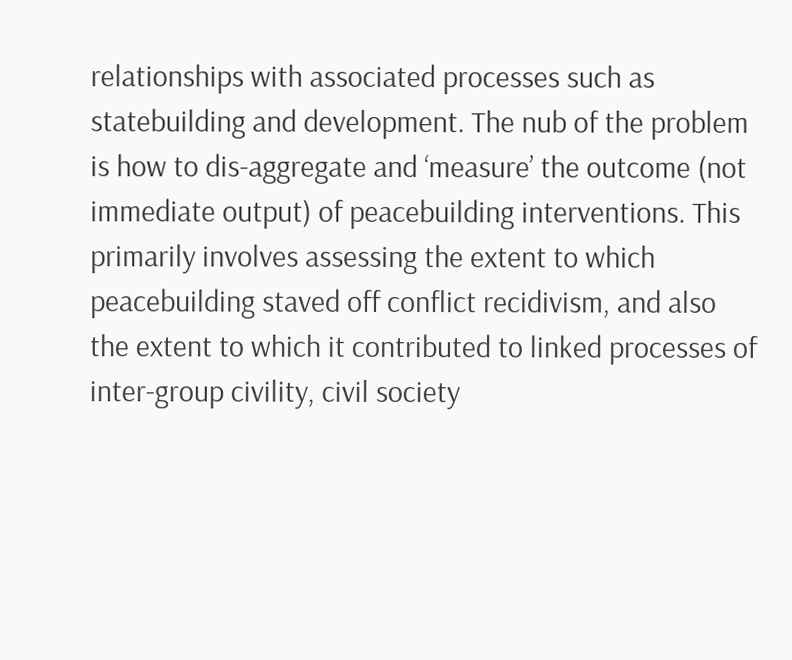relationships with associated processes such as statebuilding and development. The nub of the problem is how to dis-aggregate and ‘measure’ the outcome (not immediate output) of peacebuilding interventions. This primarily involves assessing the extent to which peacebuilding staved off conflict recidivism, and also the extent to which it contributed to linked processes of inter-group civility, civil society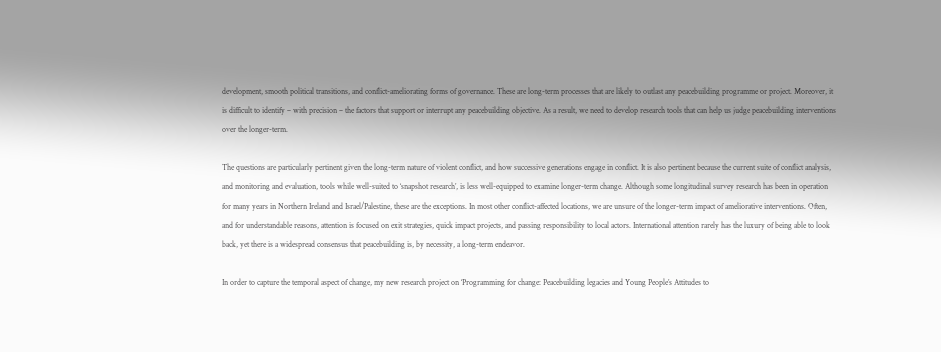development, smooth political transitions, and conflict-ameliorating forms of governance. These are long-term processes that are likely to outlast any peacebuilding programme or project. Moreover, it is difficult to identify – with precision – the factors that support or interrupt any peacebuilding objective. As a result, we need to develop research tools that can help us judge peacebuilding interventions over the longer-term.

The questions are particularly pertinent given the long-term nature of violent conflict, and how successive generations engage in conflict. It is also pertinent because the current suite of conflict analysis, and monitoring and evaluation, tools while well-suited to ‘snapshot research’, is less well-equipped to examine longer-term change. Although some longitudinal survey research has been in operation for many years in Northern Ireland and Israel/Palestine, these are the exceptions. In most other conflict-affected locations, we are unsure of the longer-term impact of ameliorative interventions. Often, and for understandable reasons, attention is focused on exit strategies, quick impact projects, and passing responsibility to local actors. International attention rarely has the luxury of being able to look back, yet there is a widespread consensus that peacebuilding is, by necessity, a long-term endeavor.

In order to capture the temporal aspect of change, my new research project on ‘Programming for change: Peacebuilding legacies and Young People’s Attitudes to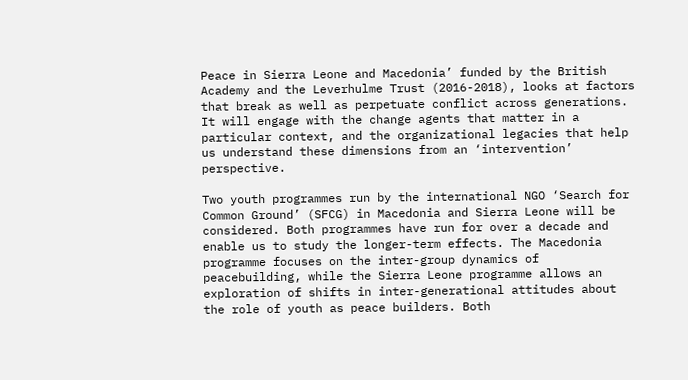Peace in Sierra Leone and Macedonia’ funded by the British Academy and the Leverhulme Trust (2016-2018), looks at factors that break as well as perpetuate conflict across generations. It will engage with the change agents that matter in a particular context, and the organizational legacies that help us understand these dimensions from an ‘intervention’ perspective.

Two youth programmes run by the international NGO ‘Search for Common Ground’ (SFCG) in Macedonia and Sierra Leone will be considered. Both programmes have run for over a decade and enable us to study the longer-term effects. The Macedonia programme focuses on the inter-group dynamics of peacebuilding, while the Sierra Leone programme allows an exploration of shifts in inter-generational attitudes about the role of youth as peace builders. Both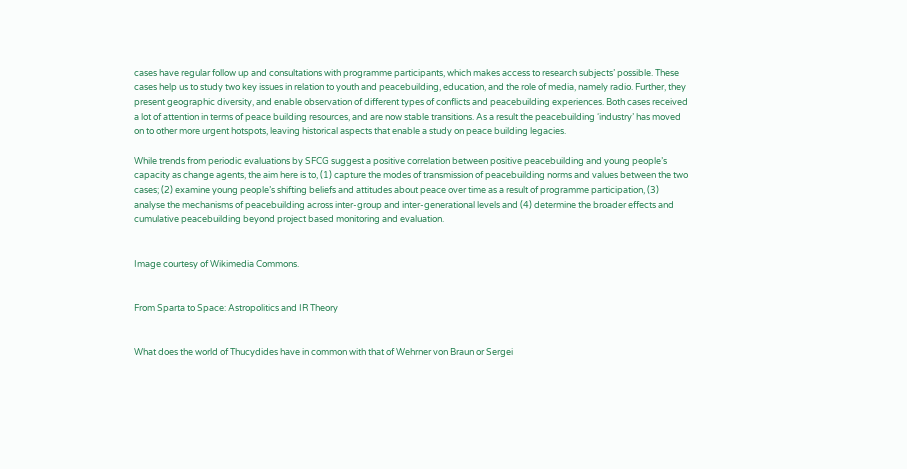cases have regular follow up and consultations with programme participants, which makes access to research subjects’ possible. These cases help us to study two key issues in relation to youth and peacebuilding, education, and the role of media, namely radio. Further, they present geographic diversity, and enable observation of different types of conflicts and peacebuilding experiences. Both cases received a lot of attention in terms of peace building resources, and are now stable transitions. As a result the peacebuilding ‘industry’ has moved on to other more urgent hotspots, leaving historical aspects that enable a study on peace building legacies.

While trends from periodic evaluations by SFCG suggest a positive correlation between positive peacebuilding and young people’s capacity as change agents, the aim here is to, (1) capture the modes of transmission of peacebuilding norms and values between the two cases; (2) examine young people’s shifting beliefs and attitudes about peace over time as a result of programme participation, (3) analyse the mechanisms of peacebuilding across inter-group and inter-generational levels and (4) determine the broader effects and cumulative peacebuilding beyond project based monitoring and evaluation.


Image courtesy of Wikimedia Commons.


From Sparta to Space: Astropolitics and IR Theory


What does the world of Thucydides have in common with that of Wehrner von Braun or Sergei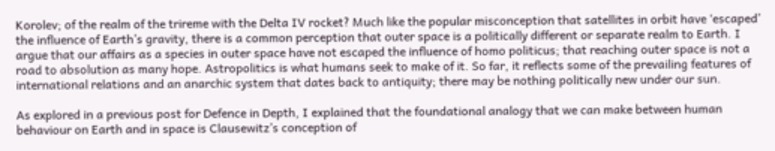Korolev; of the realm of the trireme with the Delta IV rocket? Much like the popular misconception that satellites in orbit have ‘escaped’ the influence of Earth’s gravity, there is a common perception that outer space is a politically different or separate realm to Earth. I argue that our affairs as a species in outer space have not escaped the influence of homo politicus; that reaching outer space is not a road to absolution as many hope. Astropolitics is what humans seek to make of it. So far, it reflects some of the prevailing features of international relations and an anarchic system that dates back to antiquity; there may be nothing politically new under our sun.

As explored in a previous post for Defence in Depth, I explained that the foundational analogy that we can make between human behaviour on Earth and in space is Clausewitz’s conception of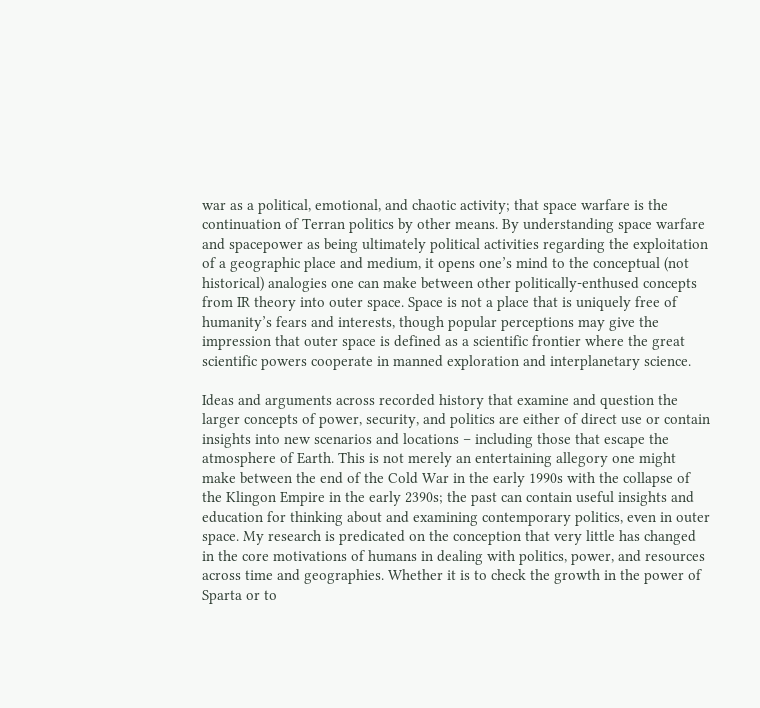war as a political, emotional, and chaotic activity; that space warfare is the continuation of Terran politics by other means. By understanding space warfare and spacepower as being ultimately political activities regarding the exploitation of a geographic place and medium, it opens one’s mind to the conceptual (not historical) analogies one can make between other politically-enthused concepts from IR theory into outer space. Space is not a place that is uniquely free of humanity’s fears and interests, though popular perceptions may give the impression that outer space is defined as a scientific frontier where the great scientific powers cooperate in manned exploration and interplanetary science.

Ideas and arguments across recorded history that examine and question the larger concepts of power, security, and politics are either of direct use or contain insights into new scenarios and locations – including those that escape the atmosphere of Earth. This is not merely an entertaining allegory one might make between the end of the Cold War in the early 1990s with the collapse of the Klingon Empire in the early 2390s; the past can contain useful insights and education for thinking about and examining contemporary politics, even in outer space. My research is predicated on the conception that very little has changed in the core motivations of humans in dealing with politics, power, and resources across time and geographies. Whether it is to check the growth in the power of Sparta or to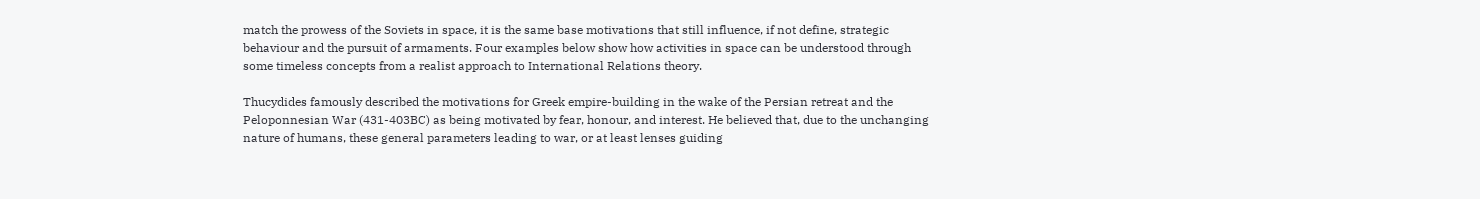match the prowess of the Soviets in space, it is the same base motivations that still influence, if not define, strategic behaviour and the pursuit of armaments. Four examples below show how activities in space can be understood through some timeless concepts from a realist approach to International Relations theory.

Thucydides famously described the motivations for Greek empire-building in the wake of the Persian retreat and the Peloponnesian War (431-403BC) as being motivated by fear, honour, and interest. He believed that, due to the unchanging nature of humans, these general parameters leading to war, or at least lenses guiding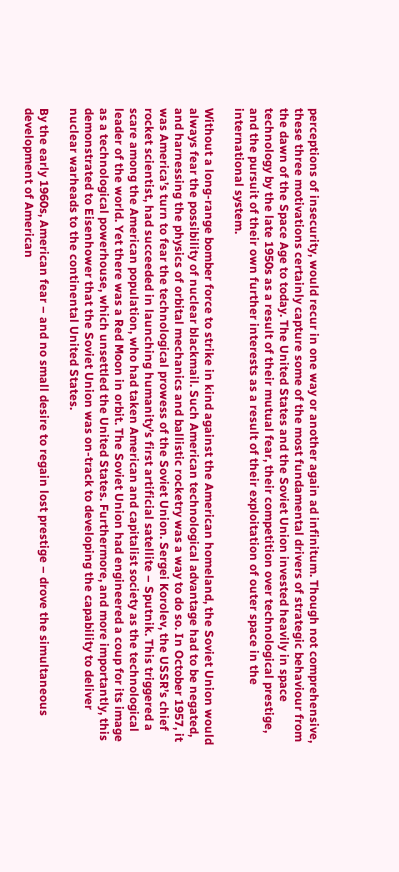perceptions of insecurity, would recur in one way or another again ad infinitum. Though not comprehensive, these three motivations certainly capture some of the most fundamental drivers of strategic behaviour from the dawn of the Space Age to today. The United States and the Soviet Union invested heavily in space technology by the late 1950s as a result of their mutual fear, their competition over technological prestige, and the pursuit of their own further interests as a result of their exploitation of outer space in the international system.

Without a long-range bomber force to strike in kind against the American homeland, the Soviet Union would always fear the possibility of nuclear blackmail. Such American technological advantage had to be negated, and harnessing the physics of orbital mechanics and ballistic rocketry was a way to do so. In October 1957, it was America’s turn to fear the technological prowess of the Soviet Union. Sergei Korolev, the USSR’s chief rocket scientist, had succeeded in launching humanity’s first artificial satellite – Sputnik. This triggered a scare among the American population, who had taken American and capitalist society as the technological leader of the world. Yet there was a Red Moon in orbit. The Soviet Union had engineered a coup for its image as a technological powerhouse, which unsettled the United States. Furthermore, and more importantly, this demonstrated to Eisenhower that the Soviet Union was on-track to developing the capability to deliver nuclear warheads to the continental United States.

By the early 1960s, American fear – and no small desire to regain lost prestige – drove the simultaneous development of American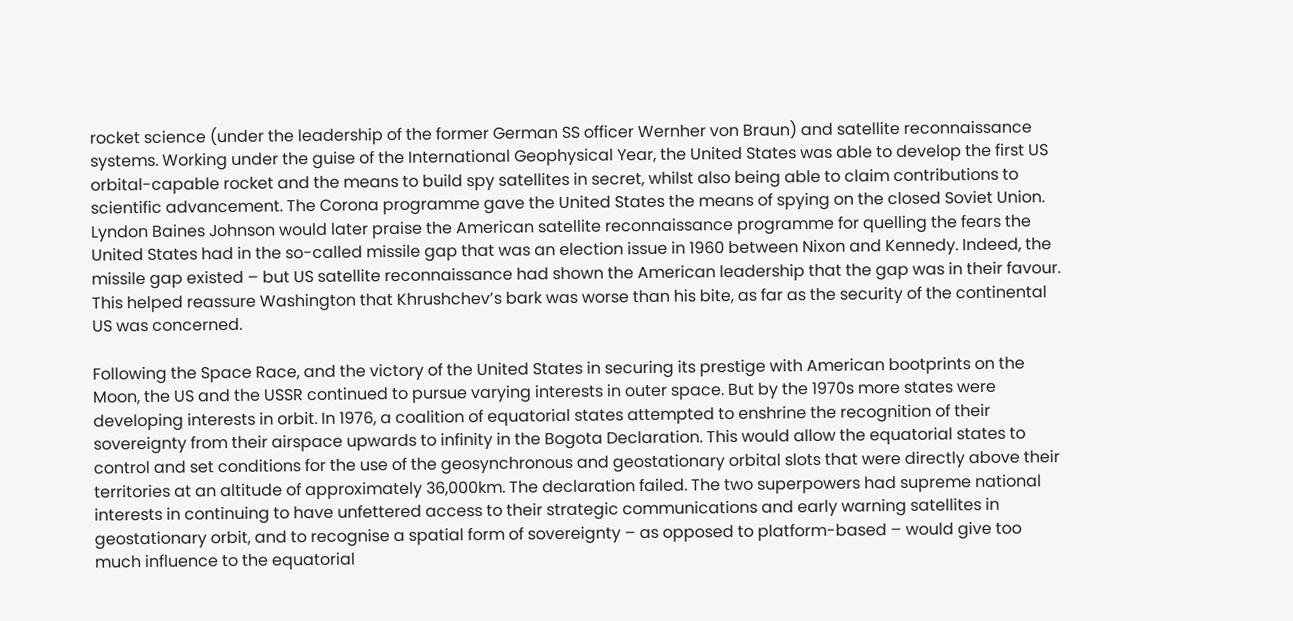rocket science (under the leadership of the former German SS officer Wernher von Braun) and satellite reconnaissance systems. Working under the guise of the International Geophysical Year, the United States was able to develop the first US orbital-capable rocket and the means to build spy satellites in secret, whilst also being able to claim contributions to scientific advancement. The Corona programme gave the United States the means of spying on the closed Soviet Union. Lyndon Baines Johnson would later praise the American satellite reconnaissance programme for quelling the fears the United States had in the so-called missile gap that was an election issue in 1960 between Nixon and Kennedy. Indeed, the missile gap existed – but US satellite reconnaissance had shown the American leadership that the gap was in their favour. This helped reassure Washington that Khrushchev’s bark was worse than his bite, as far as the security of the continental US was concerned.

Following the Space Race, and the victory of the United States in securing its prestige with American bootprints on the Moon, the US and the USSR continued to pursue varying interests in outer space. But by the 1970s more states were developing interests in orbit. In 1976, a coalition of equatorial states attempted to enshrine the recognition of their sovereignty from their airspace upwards to infinity in the Bogota Declaration. This would allow the equatorial states to control and set conditions for the use of the geosynchronous and geostationary orbital slots that were directly above their territories at an altitude of approximately 36,000km. The declaration failed. The two superpowers had supreme national interests in continuing to have unfettered access to their strategic communications and early warning satellites in geostationary orbit, and to recognise a spatial form of sovereignty – as opposed to platform-based – would give too much influence to the equatorial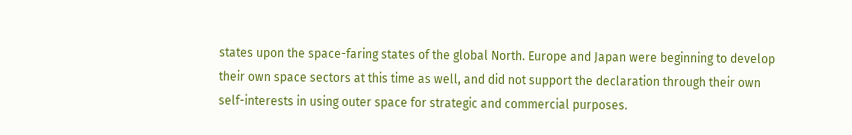states upon the space-faring states of the global North. Europe and Japan were beginning to develop their own space sectors at this time as well, and did not support the declaration through their own self-interests in using outer space for strategic and commercial purposes.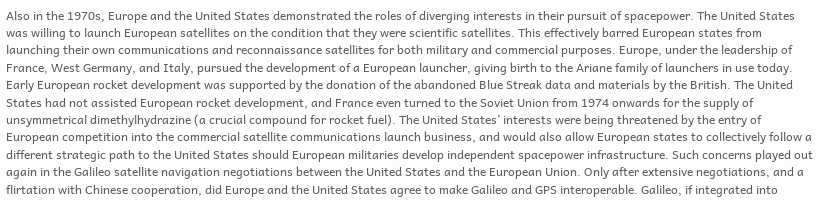Also in the 1970s, Europe and the United States demonstrated the roles of diverging interests in their pursuit of spacepower. The United States was willing to launch European satellites on the condition that they were scientific satellites. This effectively barred European states from launching their own communications and reconnaissance satellites for both military and commercial purposes. Europe, under the leadership of France, West Germany, and Italy, pursued the development of a European launcher, giving birth to the Ariane family of launchers in use today. Early European rocket development was supported by the donation of the abandoned Blue Streak data and materials by the British. The United States had not assisted European rocket development, and France even turned to the Soviet Union from 1974 onwards for the supply of unsymmetrical dimethylhydrazine (a crucial compound for rocket fuel). The United States’ interests were being threatened by the entry of European competition into the commercial satellite communications launch business, and would also allow European states to collectively follow a different strategic path to the United States should European militaries develop independent spacepower infrastructure. Such concerns played out again in the Galileo satellite navigation negotiations between the United States and the European Union. Only after extensive negotiations, and a flirtation with Chinese cooperation, did Europe and the United States agree to make Galileo and GPS interoperable. Galileo, if integrated into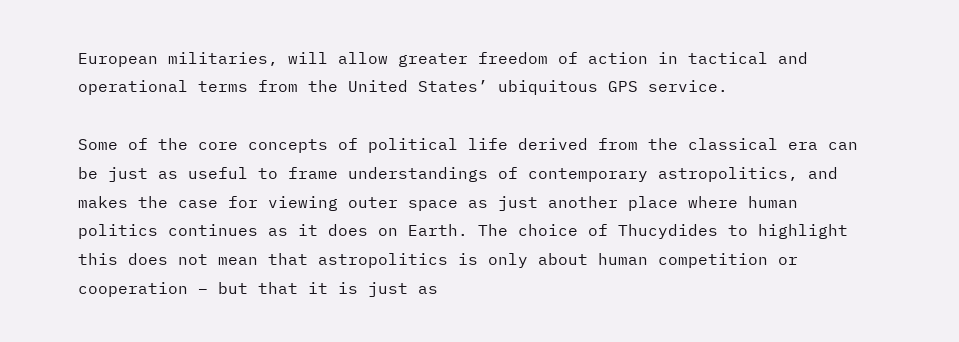European militaries, will allow greater freedom of action in tactical and operational terms from the United States’ ubiquitous GPS service.

Some of the core concepts of political life derived from the classical era can be just as useful to frame understandings of contemporary astropolitics, and makes the case for viewing outer space as just another place where human politics continues as it does on Earth. The choice of Thucydides to highlight this does not mean that astropolitics is only about human competition or cooperation – but that it is just as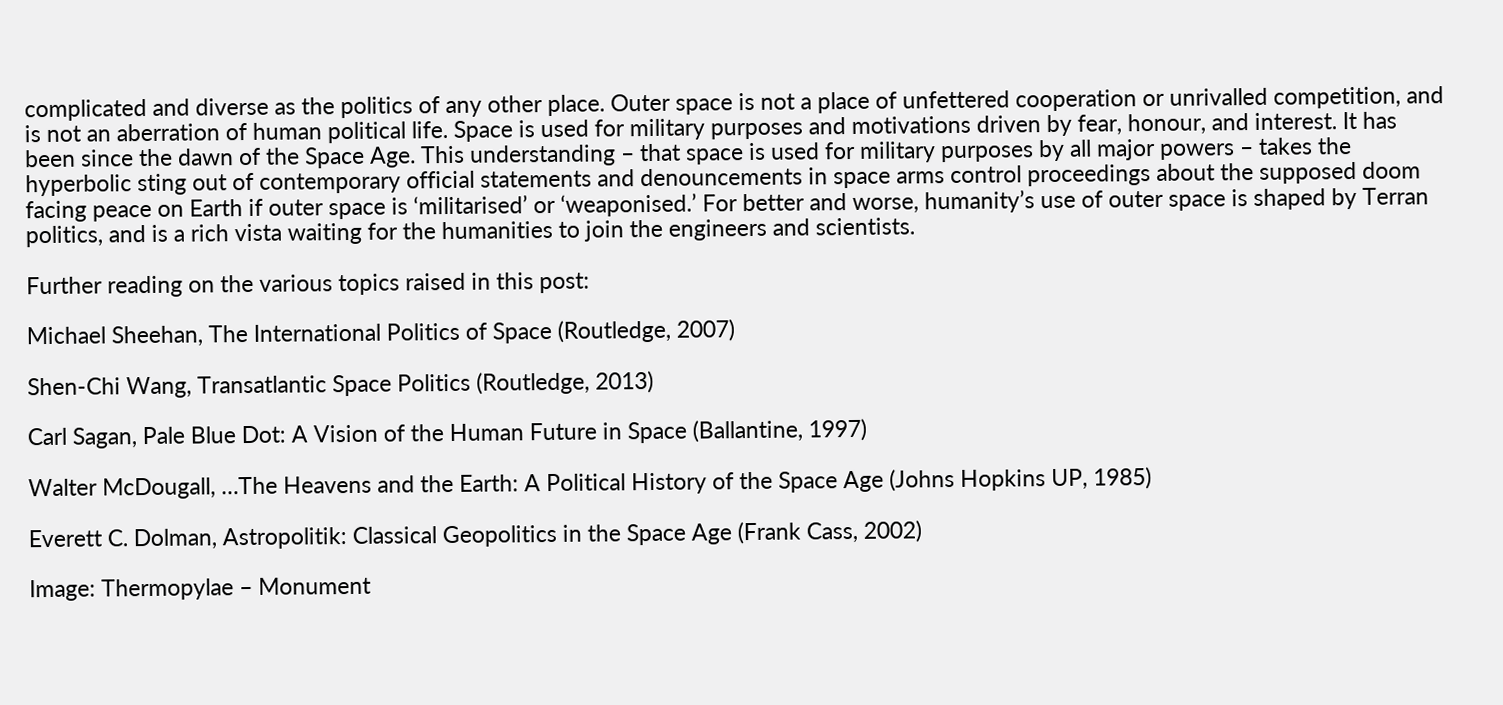complicated and diverse as the politics of any other place. Outer space is not a place of unfettered cooperation or unrivalled competition, and is not an aberration of human political life. Space is used for military purposes and motivations driven by fear, honour, and interest. It has been since the dawn of the Space Age. This understanding – that space is used for military purposes by all major powers – takes the hyperbolic sting out of contemporary official statements and denouncements in space arms control proceedings about the supposed doom facing peace on Earth if outer space is ‘militarised’ or ‘weaponised.’ For better and worse, humanity’s use of outer space is shaped by Terran politics, and is a rich vista waiting for the humanities to join the engineers and scientists.

Further reading on the various topics raised in this post:

Michael Sheehan, The International Politics of Space (Routledge, 2007)

Shen-Chi Wang, Transatlantic Space Politics (Routledge, 2013)

Carl Sagan, Pale Blue Dot: A Vision of the Human Future in Space (Ballantine, 1997)

Walter McDougall, …The Heavens and the Earth: A Political History of the Space Age (Johns Hopkins UP, 1985)

Everett C. Dolman, Astropolitik: Classical Geopolitics in the Space Age (Frank Cass, 2002)

Image: Thermopylae – Monument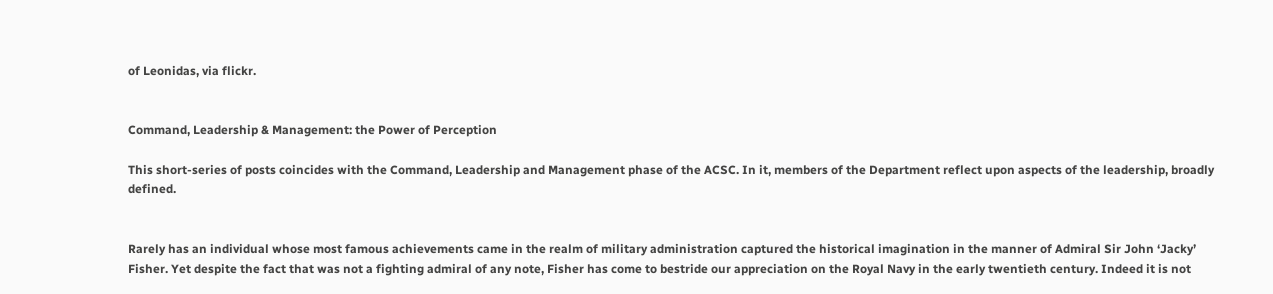of Leonidas, via flickr.


Command, Leadership & Management: the Power of Perception

This short-series of posts coincides with the Command, Leadership and Management phase of the ACSC. In it, members of the Department reflect upon aspects of the leadership, broadly defined.


Rarely has an individual whose most famous achievements came in the realm of military administration captured the historical imagination in the manner of Admiral Sir John ‘Jacky’ Fisher. Yet despite the fact that was not a fighting admiral of any note, Fisher has come to bestride our appreciation on the Royal Navy in the early twentieth century. Indeed it is not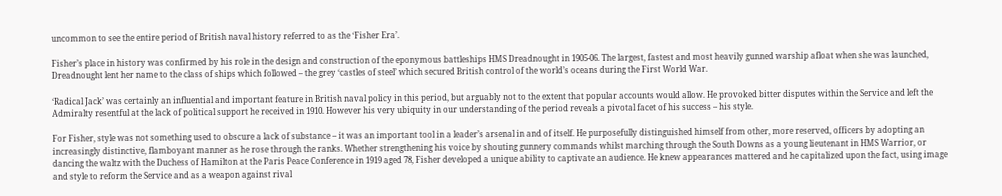uncommon to see the entire period of British naval history referred to as the ‘Fisher Era’.

Fisher’s place in history was confirmed by his role in the design and construction of the eponymous battleships HMS Dreadnought in 1905-06. The largest, fastest and most heavily gunned warship afloat when she was launched, Dreadnought lent her name to the class of ships which followed – the grey ‘castles of steel’ which secured British control of the world’s oceans during the First World War.

‘Radical Jack’ was certainly an influential and important feature in British naval policy in this period, but arguably not to the extent that popular accounts would allow. He provoked bitter disputes within the Service and left the Admiralty resentful at the lack of political support he received in 1910. However his very ubiquity in our understanding of the period reveals a pivotal facet of his success – his style.

For Fisher, style was not something used to obscure a lack of substance – it was an important tool in a leader’s arsenal in and of itself. He purposefully distinguished himself from other, more reserved, officers by adopting an increasingly distinctive, flamboyant manner as he rose through the ranks. Whether strengthening his voice by shouting gunnery commands whilst marching through the South Downs as a young lieutenant in HMS Warrior, or dancing the waltz with the Duchess of Hamilton at the Paris Peace Conference in 1919 aged 78, Fisher developed a unique ability to captivate an audience. He knew appearances mattered and he capitalized upon the fact, using image and style to reform the Service and as a weapon against rival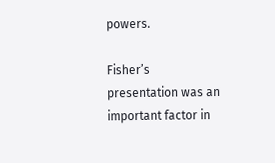powers.

Fisher’s presentation was an important factor in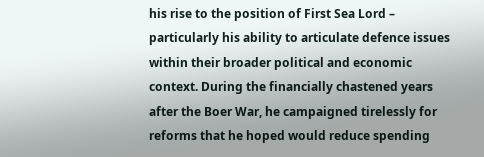his rise to the position of First Sea Lord – particularly his ability to articulate defence issues within their broader political and economic context. During the financially chastened years after the Boer War, he campaigned tirelessly for reforms that he hoped would reduce spending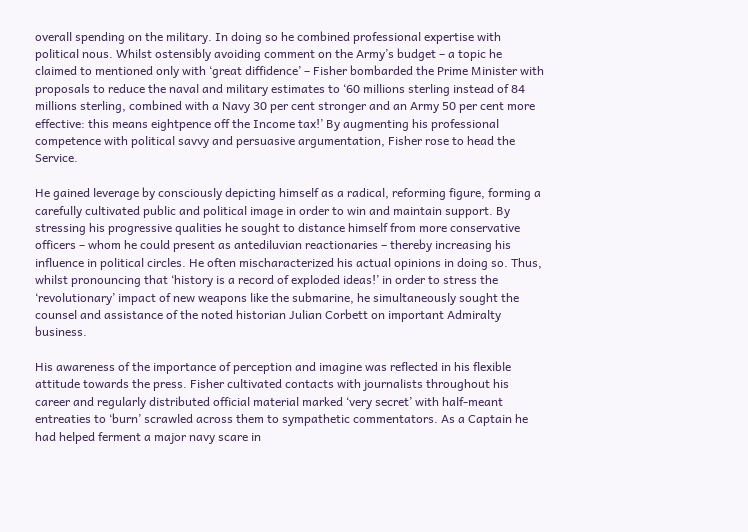overall spending on the military. In doing so he combined professional expertise with political nous. Whilst ostensibly avoiding comment on the Army’s budget – a topic he claimed to mentioned only with ‘great diffidence’ – Fisher bombarded the Prime Minister with proposals to reduce the naval and military estimates to ‘60 millions sterling instead of 84 millions sterling, combined with a Navy 30 per cent stronger and an Army 50 per cent more effective: this means eightpence off the Income tax!’ By augmenting his professional competence with political savvy and persuasive argumentation, Fisher rose to head the Service.

He gained leverage by consciously depicting himself as a radical, reforming figure, forming a carefully cultivated public and political image in order to win and maintain support. By stressing his progressive qualities he sought to distance himself from more conservative officers – whom he could present as antediluvian reactionaries – thereby increasing his influence in political circles. He often mischaracterized his actual opinions in doing so. Thus, whilst pronouncing that ‘history is a record of exploded ideas!’ in order to stress the ‘revolutionary’ impact of new weapons like the submarine, he simultaneously sought the counsel and assistance of the noted historian Julian Corbett on important Admiralty business.

His awareness of the importance of perception and imagine was reflected in his flexible attitude towards the press. Fisher cultivated contacts with journalists throughout his career and regularly distributed official material marked ‘very secret’ with half-meant entreaties to ‘burn’ scrawled across them to sympathetic commentators. As a Captain he had helped ferment a major navy scare in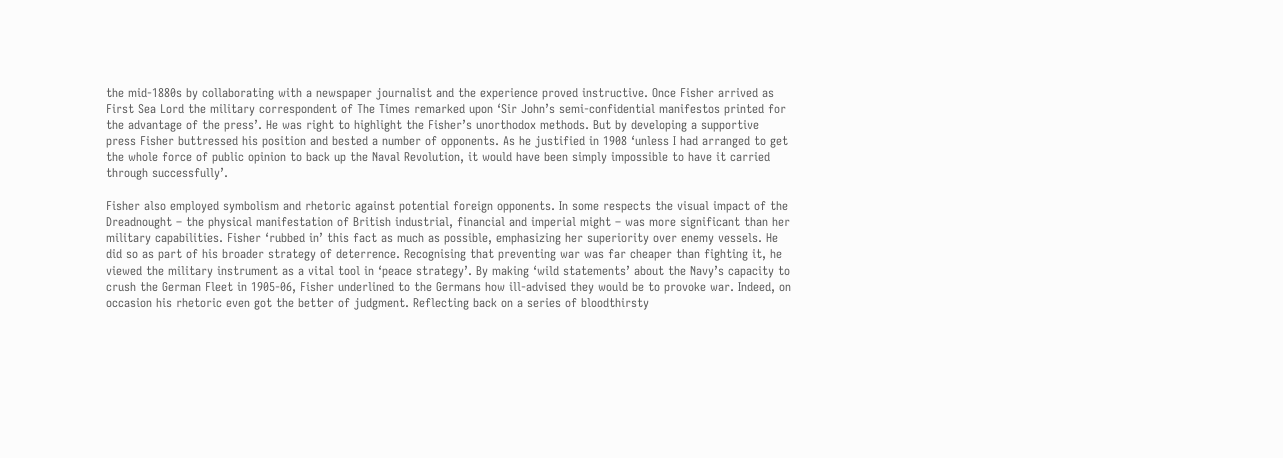the mid-1880s by collaborating with a newspaper journalist and the experience proved instructive. Once Fisher arrived as First Sea Lord the military correspondent of The Times remarked upon ‘Sir John’s semi-confidential manifestos printed for the advantage of the press’. He was right to highlight the Fisher’s unorthodox methods. But by developing a supportive press Fisher buttressed his position and bested a number of opponents. As he justified in 1908 ‘unless I had arranged to get the whole force of public opinion to back up the Naval Revolution, it would have been simply impossible to have it carried through successfully’.

Fisher also employed symbolism and rhetoric against potential foreign opponents. In some respects the visual impact of the Dreadnought – the physical manifestation of British industrial, financial and imperial might – was more significant than her military capabilities. Fisher ‘rubbed in’ this fact as much as possible, emphasizing her superiority over enemy vessels. He did so as part of his broader strategy of deterrence. Recognising that preventing war was far cheaper than fighting it, he viewed the military instrument as a vital tool in ‘peace strategy’. By making ‘wild statements’ about the Navy’s capacity to crush the German Fleet in 1905-06, Fisher underlined to the Germans how ill-advised they would be to provoke war. Indeed, on occasion his rhetoric even got the better of judgment. Reflecting back on a series of bloodthirsty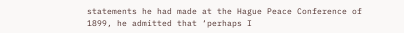statements he had made at the Hague Peace Conference of 1899, he admitted that ‘perhaps I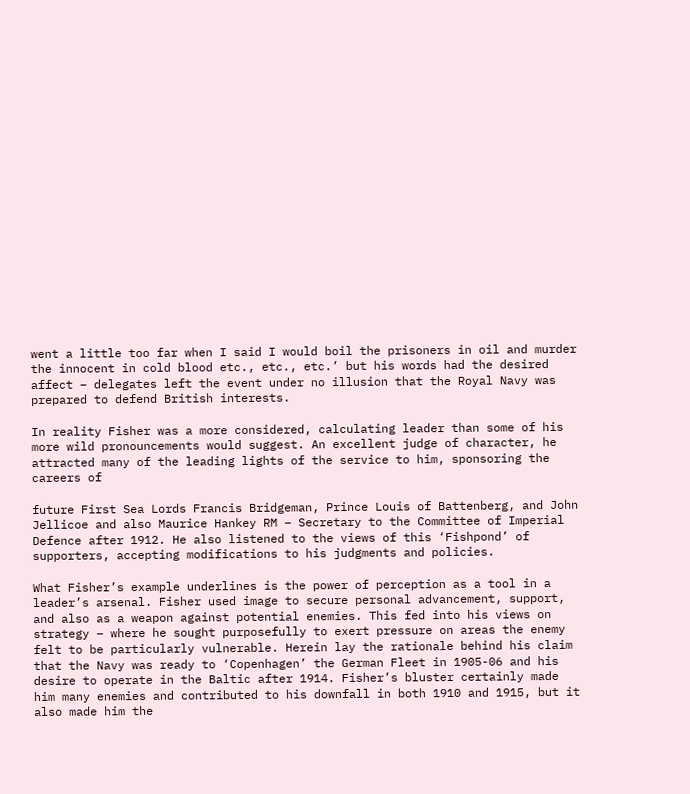went a little too far when I said I would boil the prisoners in oil and murder the innocent in cold blood etc., etc., etc.’ but his words had the desired affect – delegates left the event under no illusion that the Royal Navy was prepared to defend British interests.

In reality Fisher was a more considered, calculating leader than some of his more wild pronouncements would suggest. An excellent judge of character, he attracted many of the leading lights of the service to him, sponsoring the careers of

future First Sea Lords Francis Bridgeman, Prince Louis of Battenberg, and John Jellicoe and also Maurice Hankey RM – Secretary to the Committee of Imperial Defence after 1912. He also listened to the views of this ‘Fishpond’ of supporters, accepting modifications to his judgments and policies.

What Fisher’s example underlines is the power of perception as a tool in a leader’s arsenal. Fisher used image to secure personal advancement, support, and also as a weapon against potential enemies. This fed into his views on strategy – where he sought purposefully to exert pressure on areas the enemy felt to be particularly vulnerable. Herein lay the rationale behind his claim that the Navy was ready to ‘Copenhagen’ the German Fleet in 1905-06 and his desire to operate in the Baltic after 1914. Fisher’s bluster certainly made him many enemies and contributed to his downfall in both 1910 and 1915, but it also made him the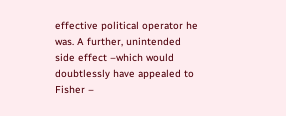effective political operator he was. A further, unintended side effect –which would doubtlessly have appealed to Fisher –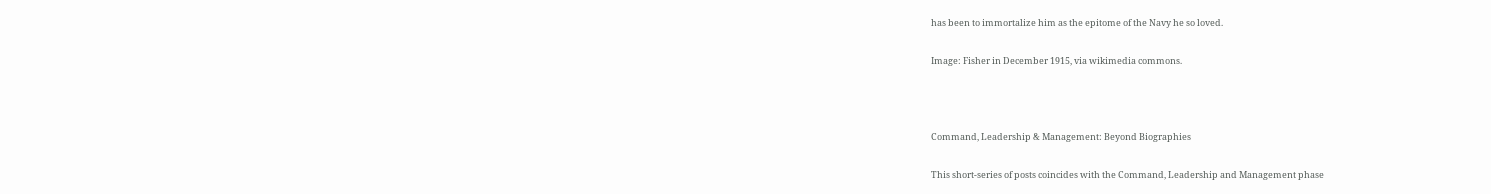has been to immortalize him as the epitome of the Navy he so loved.

Image: Fisher in December 1915, via wikimedia commons.



Command, Leadership & Management: Beyond Biographies

This short-series of posts coincides with the Command, Leadership and Management phase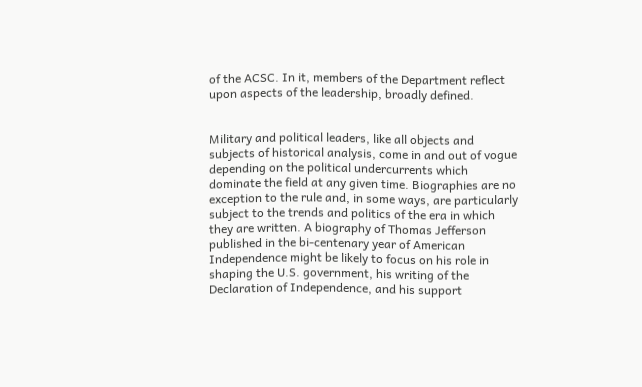of the ACSC. In it, members of the Department reflect upon aspects of the leadership, broadly defined.


Military and political leaders, like all objects and subjects of historical analysis, come in and out of vogue depending on the political undercurrents which dominate the field at any given time. Biographies are no exception to the rule and, in some ways, are particularly subject to the trends and politics of the era in which they are written. A biography of Thomas Jefferson published in the bi-centenary year of American Independence might be likely to focus on his role in shaping the U.S. government, his writing of the Declaration of Independence, and his support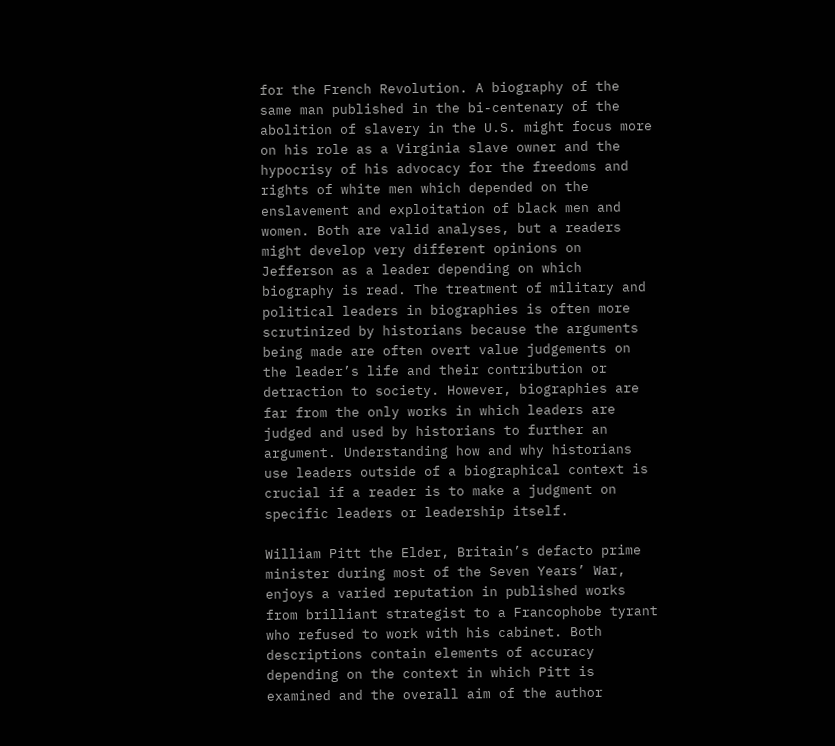for the French Revolution. A biography of the same man published in the bi-centenary of the abolition of slavery in the U.S. might focus more on his role as a Virginia slave owner and the hypocrisy of his advocacy for the freedoms and rights of white men which depended on the enslavement and exploitation of black men and women. Both are valid analyses, but a readers might develop very different opinions on Jefferson as a leader depending on which biography is read. The treatment of military and political leaders in biographies is often more scrutinized by historians because the arguments being made are often overt value judgements on the leader’s life and their contribution or detraction to society. However, biographies are far from the only works in which leaders are judged and used by historians to further an argument. Understanding how and why historians use leaders outside of a biographical context is crucial if a reader is to make a judgment on specific leaders or leadership itself.

William Pitt the Elder, Britain’s defacto prime minister during most of the Seven Years’ War, enjoys a varied reputation in published works from brilliant strategist to a Francophobe tyrant who refused to work with his cabinet. Both descriptions contain elements of accuracy depending on the context in which Pitt is examined and the overall aim of the author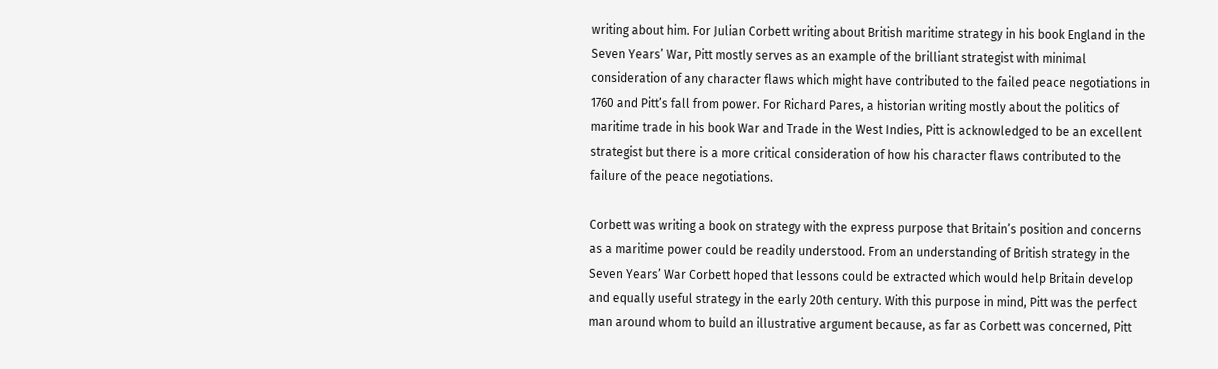writing about him. For Julian Corbett writing about British maritime strategy in his book England in the Seven Years’ War, Pitt mostly serves as an example of the brilliant strategist with minimal consideration of any character flaws which might have contributed to the failed peace negotiations in 1760 and Pitt’s fall from power. For Richard Pares, a historian writing mostly about the politics of maritime trade in his book War and Trade in the West Indies, Pitt is acknowledged to be an excellent strategist but there is a more critical consideration of how his character flaws contributed to the failure of the peace negotiations.

Corbett was writing a book on strategy with the express purpose that Britain’s position and concerns as a maritime power could be readily understood. From an understanding of British strategy in the Seven Years’ War Corbett hoped that lessons could be extracted which would help Britain develop and equally useful strategy in the early 20th century. With this purpose in mind, Pitt was the perfect man around whom to build an illustrative argument because, as far as Corbett was concerned, Pitt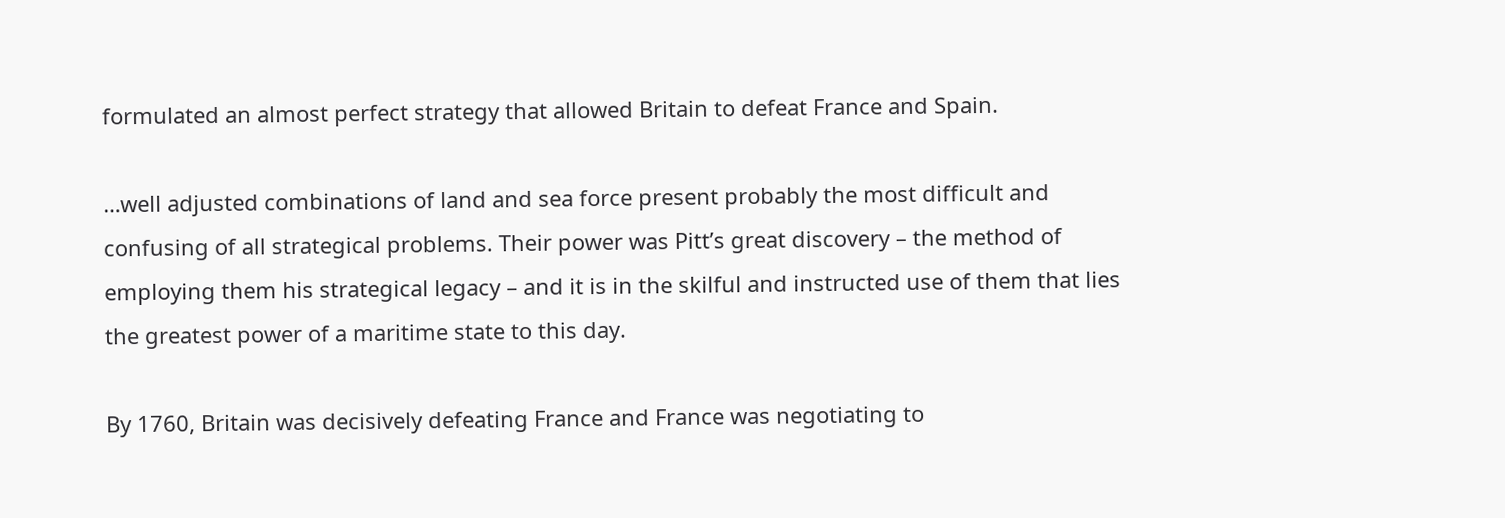formulated an almost perfect strategy that allowed Britain to defeat France and Spain.

…well adjusted combinations of land and sea force present probably the most difficult and confusing of all strategical problems. Their power was Pitt’s great discovery – the method of employing them his strategical legacy – and it is in the skilful and instructed use of them that lies the greatest power of a maritime state to this day.

By 1760, Britain was decisively defeating France and France was negotiating to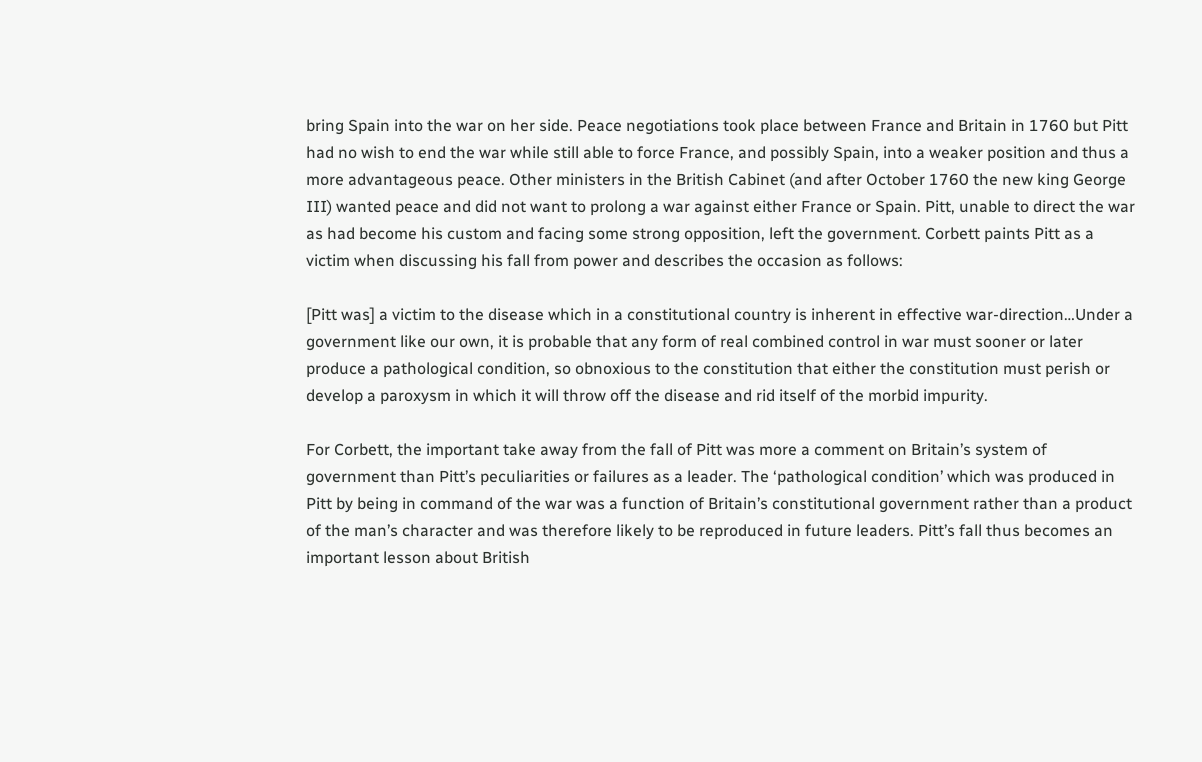bring Spain into the war on her side. Peace negotiations took place between France and Britain in 1760 but Pitt had no wish to end the war while still able to force France, and possibly Spain, into a weaker position and thus a more advantageous peace. Other ministers in the British Cabinet (and after October 1760 the new king George III) wanted peace and did not want to prolong a war against either France or Spain. Pitt, unable to direct the war as had become his custom and facing some strong opposition, left the government. Corbett paints Pitt as a victim when discussing his fall from power and describes the occasion as follows:

[Pitt was] a victim to the disease which in a constitutional country is inherent in effective war-direction…Under a government like our own, it is probable that any form of real combined control in war must sooner or later produce a pathological condition, so obnoxious to the constitution that either the constitution must perish or develop a paroxysm in which it will throw off the disease and rid itself of the morbid impurity.

For Corbett, the important take away from the fall of Pitt was more a comment on Britain’s system of government than Pitt’s peculiarities or failures as a leader. The ‘pathological condition’ which was produced in Pitt by being in command of the war was a function of Britain’s constitutional government rather than a product of the man’s character and was therefore likely to be reproduced in future leaders. Pitt’s fall thus becomes an important lesson about British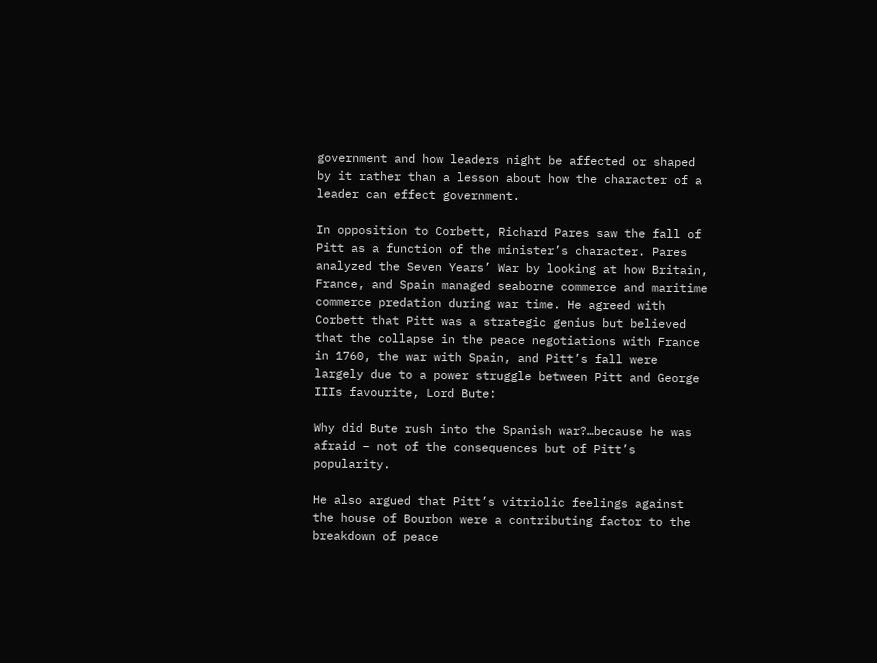government and how leaders night be affected or shaped by it rather than a lesson about how the character of a leader can effect government.

In opposition to Corbett, Richard Pares saw the fall of Pitt as a function of the minister’s character. Pares analyzed the Seven Years’ War by looking at how Britain, France, and Spain managed seaborne commerce and maritime commerce predation during war time. He agreed with Corbett that Pitt was a strategic genius but believed that the collapse in the peace negotiations with France in 1760, the war with Spain, and Pitt’s fall were largely due to a power struggle between Pitt and George IIIs favourite, Lord Bute:

Why did Bute rush into the Spanish war?…because he was afraid – not of the consequences but of Pitt’s popularity.

He also argued that Pitt’s vitriolic feelings against the house of Bourbon were a contributing factor to the breakdown of peace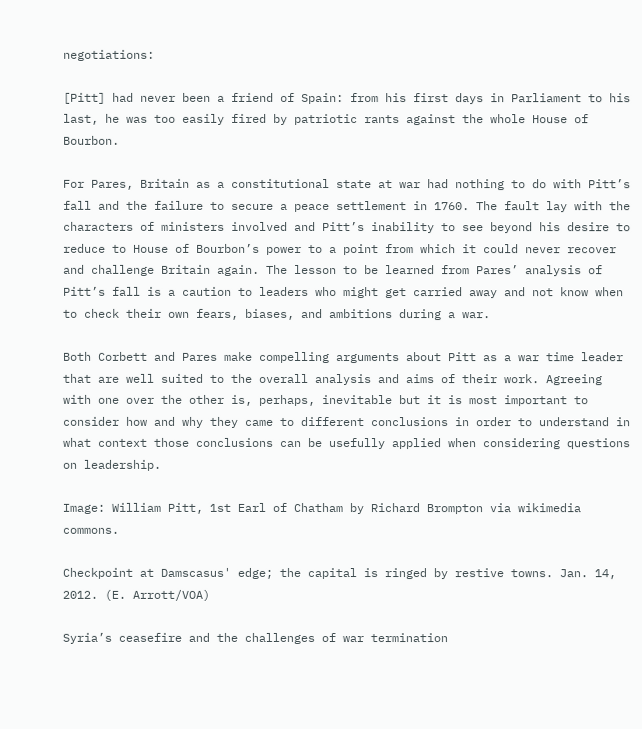negotiations:

[Pitt] had never been a friend of Spain: from his first days in Parliament to his last, he was too easily fired by patriotic rants against the whole House of Bourbon.

For Pares, Britain as a constitutional state at war had nothing to do with Pitt’s fall and the failure to secure a peace settlement in 1760. The fault lay with the characters of ministers involved and Pitt’s inability to see beyond his desire to reduce to House of Bourbon’s power to a point from which it could never recover and challenge Britain again. The lesson to be learned from Pares’ analysis of Pitt’s fall is a caution to leaders who might get carried away and not know when to check their own fears, biases, and ambitions during a war.

Both Corbett and Pares make compelling arguments about Pitt as a war time leader that are well suited to the overall analysis and aims of their work. Agreeing with one over the other is, perhaps, inevitable but it is most important to consider how and why they came to different conclusions in order to understand in what context those conclusions can be usefully applied when considering questions on leadership.

Image: William Pitt, 1st Earl of Chatham by Richard Brompton via wikimedia commons.

Checkpoint at Damscasus' edge; the capital is ringed by restive towns. Jan. 14, 2012. (E. Arrott/VOA)

Syria’s ceasefire and the challenges of war termination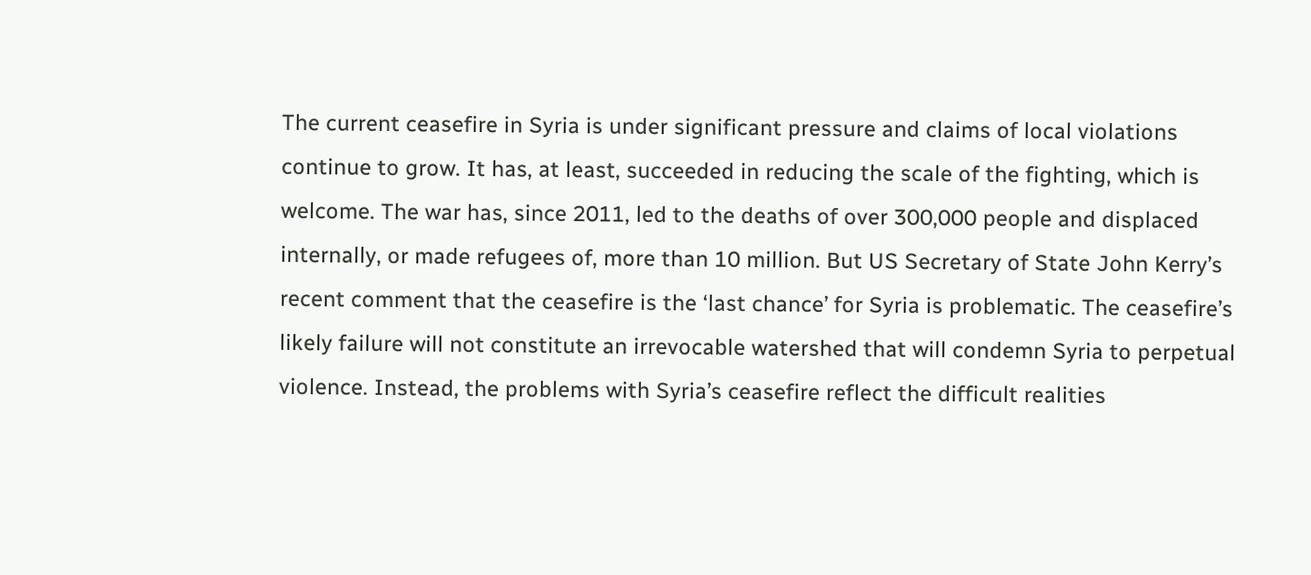The current ceasefire in Syria is under significant pressure and claims of local violations continue to grow. It has, at least, succeeded in reducing the scale of the fighting, which is welcome. The war has, since 2011, led to the deaths of over 300,000 people and displaced internally, or made refugees of, more than 10 million. But US Secretary of State John Kerry’s recent comment that the ceasefire is the ‘last chance’ for Syria is problematic. The ceasefire’s likely failure will not constitute an irrevocable watershed that will condemn Syria to perpetual violence. Instead, the problems with Syria’s ceasefire reflect the difficult realities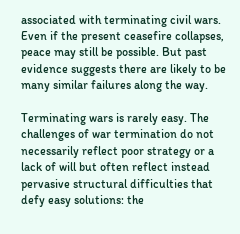associated with terminating civil wars. Even if the present ceasefire collapses, peace may still be possible. But past evidence suggests there are likely to be many similar failures along the way.

Terminating wars is rarely easy. The challenges of war termination do not necessarily reflect poor strategy or a lack of will but often reflect instead pervasive structural difficulties that defy easy solutions: the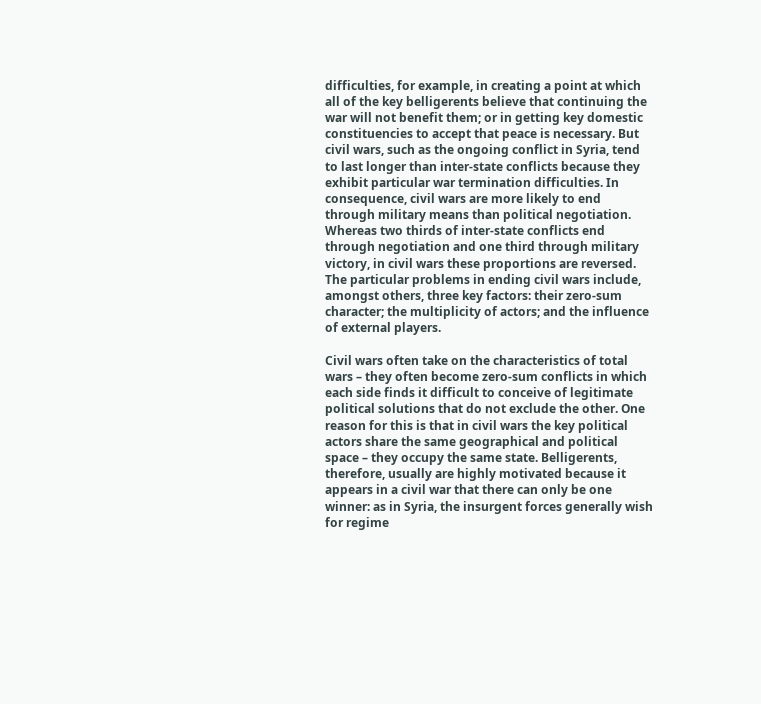difficulties, for example, in creating a point at which all of the key belligerents believe that continuing the war will not benefit them; or in getting key domestic constituencies to accept that peace is necessary. But civil wars, such as the ongoing conflict in Syria, tend to last longer than inter-state conflicts because they exhibit particular war termination difficulties. In consequence, civil wars are more likely to end through military means than political negotiation. Whereas two thirds of inter-state conflicts end through negotiation and one third through military victory, in civil wars these proportions are reversed. The particular problems in ending civil wars include, amongst others, three key factors: their zero-sum character; the multiplicity of actors; and the influence of external players.

Civil wars often take on the characteristics of total wars – they often become zero-sum conflicts in which each side finds it difficult to conceive of legitimate political solutions that do not exclude the other. One reason for this is that in civil wars the key political actors share the same geographical and political space – they occupy the same state. Belligerents, therefore, usually are highly motivated because it appears in a civil war that there can only be one winner: as in Syria, the insurgent forces generally wish for regime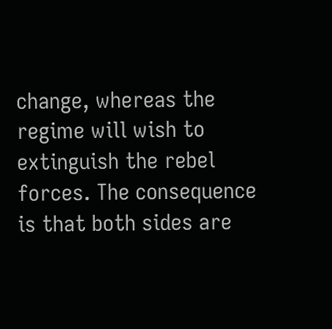change, whereas the regime will wish to extinguish the rebel forces. The consequence is that both sides are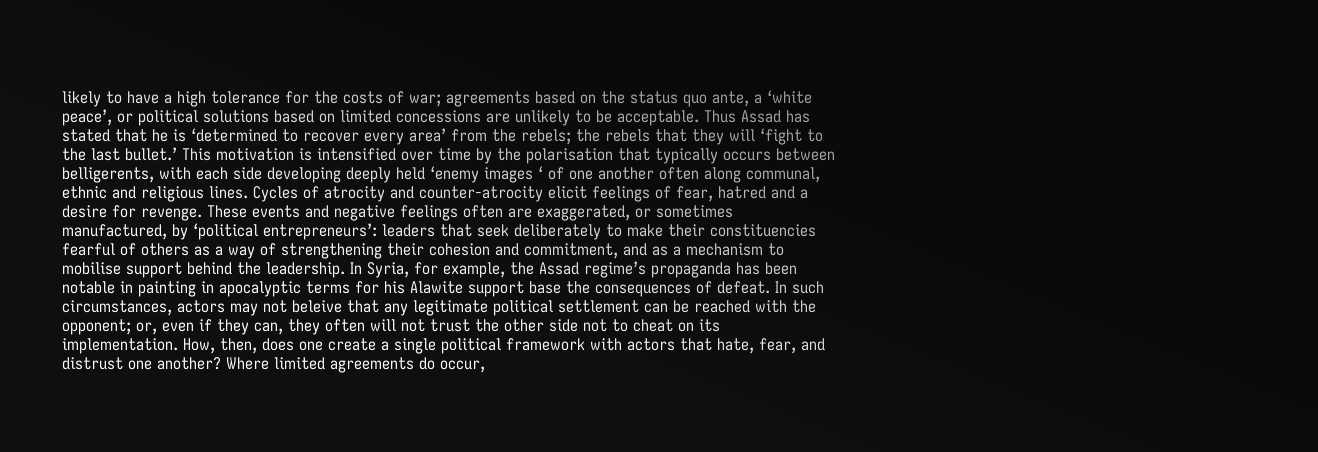likely to have a high tolerance for the costs of war; agreements based on the status quo ante, a ‘white peace’, or political solutions based on limited concessions are unlikely to be acceptable. Thus Assad has stated that he is ‘determined to recover every area’ from the rebels; the rebels that they will ‘fight to the last bullet.’ This motivation is intensified over time by the polarisation that typically occurs between belligerents, with each side developing deeply held ‘enemy images ‘ of one another often along communal, ethnic and religious lines. Cycles of atrocity and counter-atrocity elicit feelings of fear, hatred and a desire for revenge. These events and negative feelings often are exaggerated, or sometimes manufactured, by ‘political entrepreneurs’: leaders that seek deliberately to make their constituencies fearful of others as a way of strengthening their cohesion and commitment, and as a mechanism to mobilise support behind the leadership. In Syria, for example, the Assad regime’s propaganda has been notable in painting in apocalyptic terms for his Alawite support base the consequences of defeat. In such circumstances, actors may not beleive that any legitimate political settlement can be reached with the opponent; or, even if they can, they often will not trust the other side not to cheat on its implementation. How, then, does one create a single political framework with actors that hate, fear, and distrust one another? Where limited agreements do occur,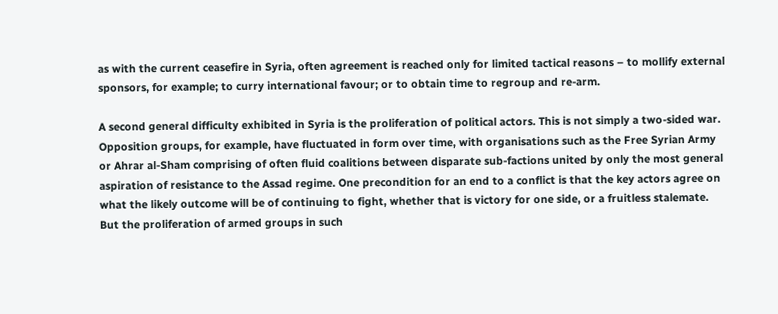as with the current ceasefire in Syria, often agreement is reached only for limited tactical reasons – to mollify external sponsors, for example; to curry international favour; or to obtain time to regroup and re-arm.

A second general difficulty exhibited in Syria is the proliferation of political actors. This is not simply a two-sided war. Opposition groups, for example, have fluctuated in form over time, with organisations such as the Free Syrian Army or Ahrar al-Sham comprising of often fluid coalitions between disparate sub-factions united by only the most general aspiration of resistance to the Assad regime. One precondition for an end to a conflict is that the key actors agree on what the likely outcome will be of continuing to fight, whether that is victory for one side, or a fruitless stalemate. But the proliferation of armed groups in such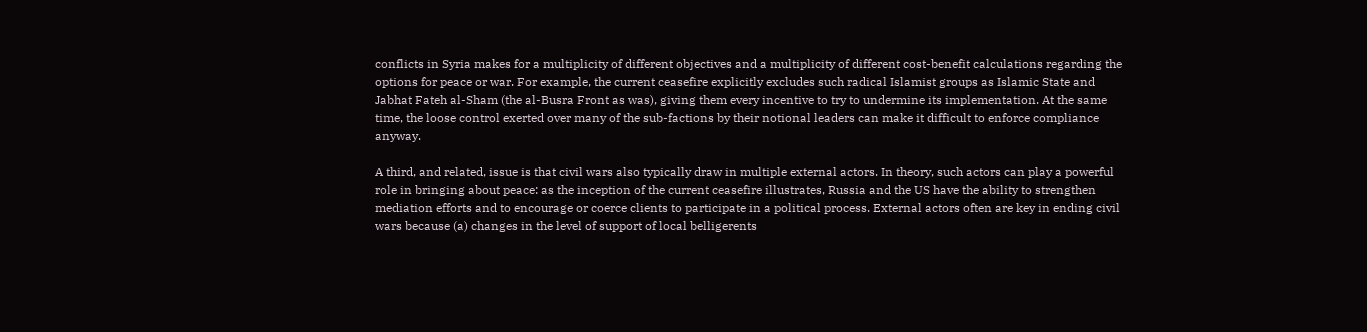conflicts in Syria makes for a multiplicity of different objectives and a multiplicity of different cost-benefit calculations regarding the options for peace or war. For example, the current ceasefire explicitly excludes such radical Islamist groups as Islamic State and Jabhat Fateh al-Sham (the al-Busra Front as was), giving them every incentive to try to undermine its implementation. At the same time, the loose control exerted over many of the sub-factions by their notional leaders can make it difficult to enforce compliance anyway.

A third, and related, issue is that civil wars also typically draw in multiple external actors. In theory, such actors can play a powerful role in bringing about peace: as the inception of the current ceasefire illustrates, Russia and the US have the ability to strengthen mediation efforts and to encourage or coerce clients to participate in a political process. External actors often are key in ending civil wars because (a) changes in the level of support of local belligerents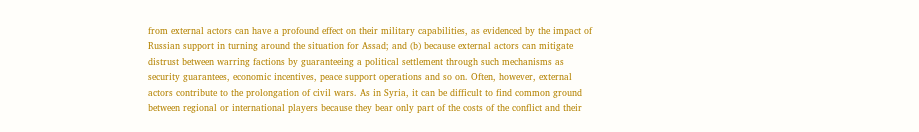from external actors can have a profound effect on their military capabilities, as evidenced by the impact of Russian support in turning around the situation for Assad; and (b) because external actors can mitigate distrust between warring factions by guaranteeing a political settlement through such mechanisms as security guarantees, economic incentives, peace support operations and so on. Often, however, external actors contribute to the prolongation of civil wars. As in Syria, it can be difficult to find common ground between regional or international players because they bear only part of the costs of the conflict and their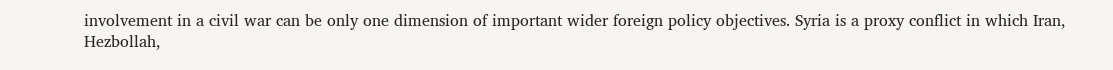involvement in a civil war can be only one dimension of important wider foreign policy objectives. Syria is a proxy conflict in which Iran, Hezbollah,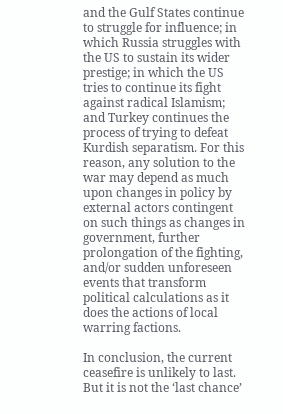and the Gulf States continue to struggle for influence; in which Russia struggles with the US to sustain its wider prestige; in which the US tries to continue its fight against radical Islamism; and Turkey continues the process of trying to defeat Kurdish separatism. For this reason, any solution to the war may depend as much upon changes in policy by external actors contingent on such things as changes in government, further prolongation of the fighting, and/or sudden unforeseen events that transform political calculations as it does the actions of local warring factions.

In conclusion, the current ceasefire is unlikely to last. But it is not the ‘last chance’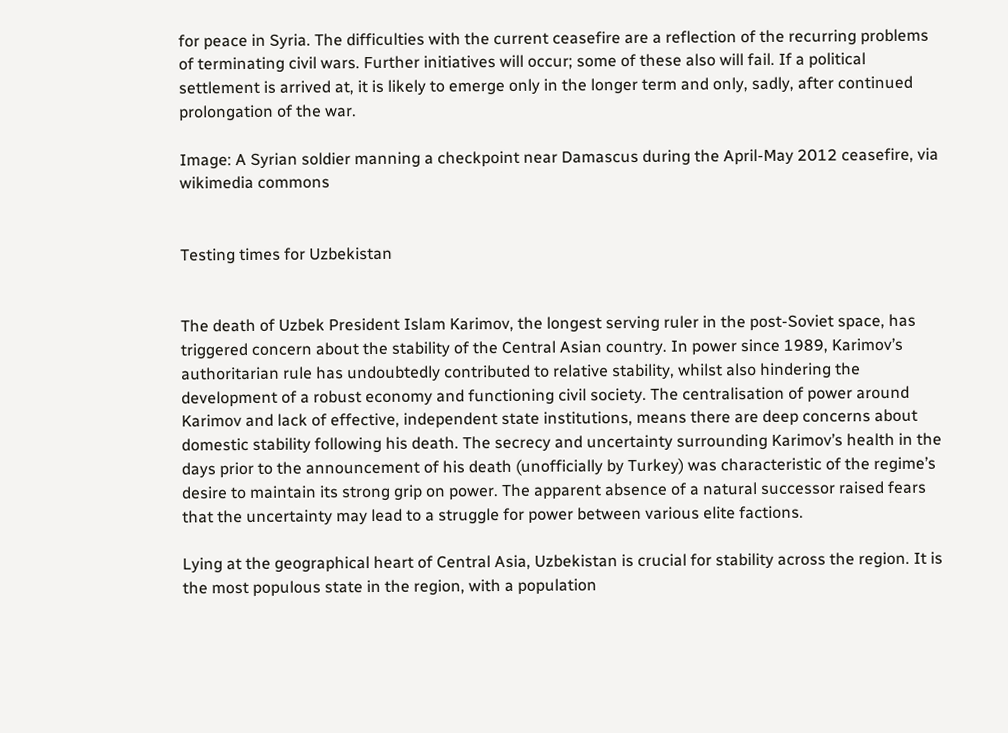for peace in Syria. The difficulties with the current ceasefire are a reflection of the recurring problems of terminating civil wars. Further initiatives will occur; some of these also will fail. If a political settlement is arrived at, it is likely to emerge only in the longer term and only, sadly, after continued prolongation of the war.

Image: A Syrian soldier manning a checkpoint near Damascus during the April-May 2012 ceasefire, via wikimedia commons


Testing times for Uzbekistan


The death of Uzbek President Islam Karimov, the longest serving ruler in the post-Soviet space, has triggered concern about the stability of the Central Asian country. In power since 1989, Karimov’s authoritarian rule has undoubtedly contributed to relative stability, whilst also hindering the development of a robust economy and functioning civil society. The centralisation of power around Karimov and lack of effective, independent state institutions, means there are deep concerns about domestic stability following his death. The secrecy and uncertainty surrounding Karimov’s health in the days prior to the announcement of his death (unofficially by Turkey) was characteristic of the regime’s desire to maintain its strong grip on power. The apparent absence of a natural successor raised fears that the uncertainty may lead to a struggle for power between various elite factions.

Lying at the geographical heart of Central Asia, Uzbekistan is crucial for stability across the region. It is the most populous state in the region, with a population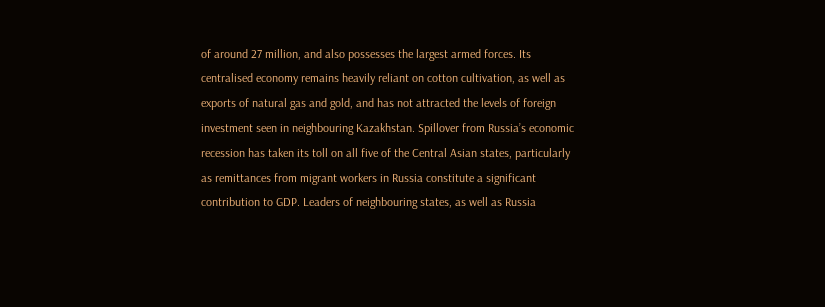of around 27 million, and also possesses the largest armed forces. Its centralised economy remains heavily reliant on cotton cultivation, as well as exports of natural gas and gold, and has not attracted the levels of foreign investment seen in neighbouring Kazakhstan. Spillover from Russia’s economic recession has taken its toll on all five of the Central Asian states, particularly as remittances from migrant workers in Russia constitute a significant contribution to GDP. Leaders of neighbouring states, as well as Russia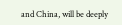and China, will be deeply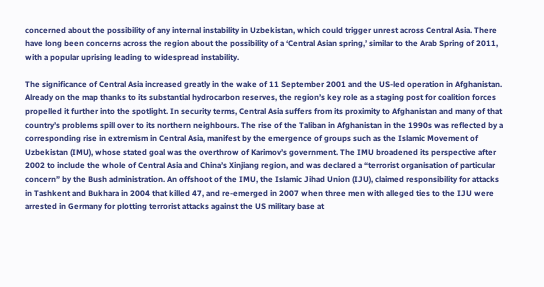concerned about the possibility of any internal instability in Uzbekistan, which could trigger unrest across Central Asia. There have long been concerns across the region about the possibility of a ‘Central Asian spring,’ similar to the Arab Spring of 2011, with a popular uprising leading to widespread instability.

The significance of Central Asia increased greatly in the wake of 11 September 2001 and the US-led operation in Afghanistan. Already on the map thanks to its substantial hydrocarbon reserves, the region’s key role as a staging post for coalition forces propelled it further into the spotlight. In security terms, Central Asia suffers from its proximity to Afghanistan and many of that country’s problems spill over to its northern neighbours. The rise of the Taliban in Afghanistan in the 1990s was reflected by a corresponding rise in extremism in Central Asia, manifest by the emergence of groups such as the Islamic Movement of Uzbekistan (IMU), whose stated goal was the overthrow of Karimov’s government. The IMU broadened its perspective after 2002 to include the whole of Central Asia and China’s Xinjiang region, and was declared a “terrorist organisation of particular concern” by the Bush administration. An offshoot of the IMU, the Islamic Jihad Union (IJU), claimed responsibility for attacks in Tashkent and Bukhara in 2004 that killed 47, and re-emerged in 2007 when three men with alleged ties to the IJU were arrested in Germany for plotting terrorist attacks against the US military base at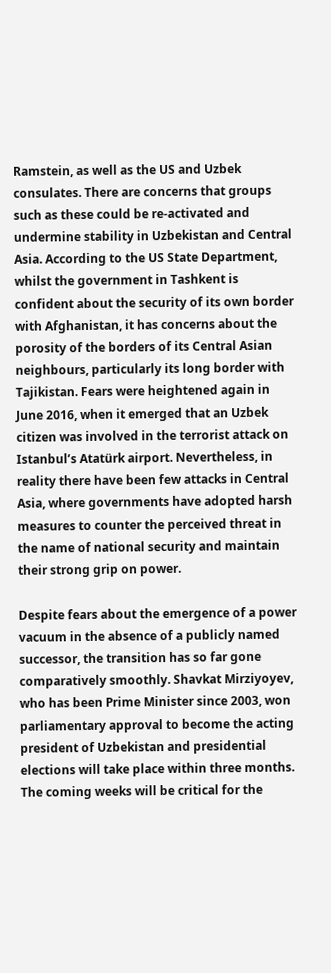Ramstein, as well as the US and Uzbek consulates. There are concerns that groups such as these could be re-activated and undermine stability in Uzbekistan and Central Asia. According to the US State Department, whilst the government in Tashkent is confident about the security of its own border with Afghanistan, it has concerns about the porosity of the borders of its Central Asian neighbours, particularly its long border with Tajikistan. Fears were heightened again in June 2016, when it emerged that an Uzbek citizen was involved in the terrorist attack on Istanbul’s Atatürk airport. Nevertheless, in reality there have been few attacks in Central Asia, where governments have adopted harsh measures to counter the perceived threat in the name of national security and maintain their strong grip on power.

Despite fears about the emergence of a power vacuum in the absence of a publicly named successor, the transition has so far gone comparatively smoothly. Shavkat Mirziyoyev, who has been Prime Minister since 2003, won parliamentary approval to become the acting president of Uzbekistan and presidential elections will take place within three months. The coming weeks will be critical for the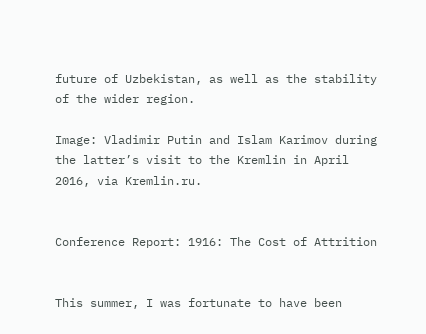future of Uzbekistan, as well as the stability of the wider region.

Image: Vladimir Putin and Islam Karimov during the latter’s visit to the Kremlin in April 2016, via Kremlin.ru.


Conference Report: 1916: The Cost of Attrition


This summer, I was fortunate to have been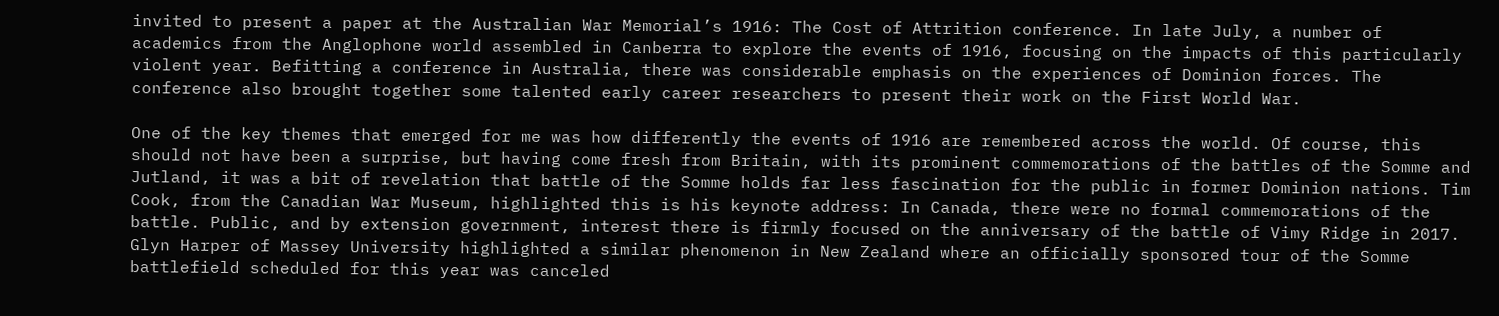invited to present a paper at the Australian War Memorial’s 1916: The Cost of Attrition conference. In late July, a number of academics from the Anglophone world assembled in Canberra to explore the events of 1916, focusing on the impacts of this particularly violent year. Befitting a conference in Australia, there was considerable emphasis on the experiences of Dominion forces. The conference also brought together some talented early career researchers to present their work on the First World War.

One of the key themes that emerged for me was how differently the events of 1916 are remembered across the world. Of course, this should not have been a surprise, but having come fresh from Britain, with its prominent commemorations of the battles of the Somme and Jutland, it was a bit of revelation that battle of the Somme holds far less fascination for the public in former Dominion nations. Tim Cook, from the Canadian War Museum, highlighted this is his keynote address: In Canada, there were no formal commemorations of the battle. Public, and by extension government, interest there is firmly focused on the anniversary of the battle of Vimy Ridge in 2017. Glyn Harper of Massey University highlighted a similar phenomenon in New Zealand where an officially sponsored tour of the Somme battlefield scheduled for this year was canceled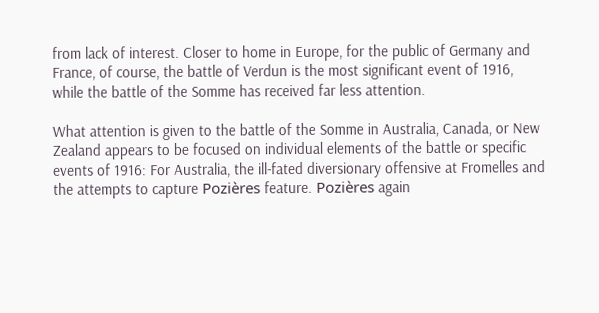from lack of interest. Closer to home in Europe, for the public of Germany and France, of course, the battle of Verdun is the most significant event of 1916, while the battle of the Somme has received far less attention.

What attention is given to the battle of the Somme in Australia, Canada, or New Zealand appears to be focused on individual elements of the battle or specific events of 1916: For Australia, the ill-fated diversionary offensive at Fromelles and the attempts to capture Pozières feature. Pozières again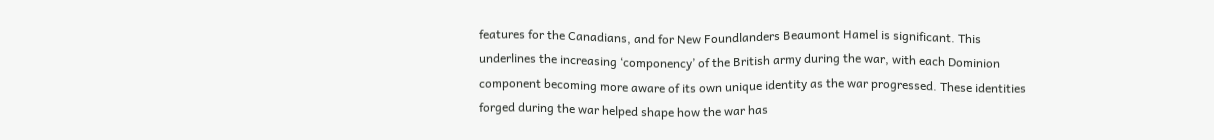features for the Canadians, and for New Foundlanders Beaumont Hamel is significant. This underlines the increasing ‘componency’ of the British army during the war, with each Dominion component becoming more aware of its own unique identity as the war progressed. These identities forged during the war helped shape how the war has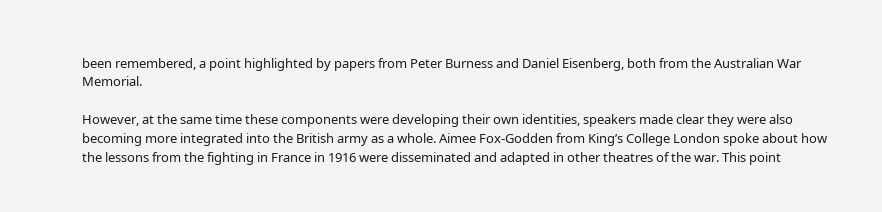been remembered, a point highlighted by papers from Peter Burness and Daniel Eisenberg, both from the Australian War Memorial.

However, at the same time these components were developing their own identities, speakers made clear they were also becoming more integrated into the British army as a whole. Aimee Fox-Godden from King’s College London spoke about how the lessons from the fighting in France in 1916 were disseminated and adapted in other theatres of the war. This point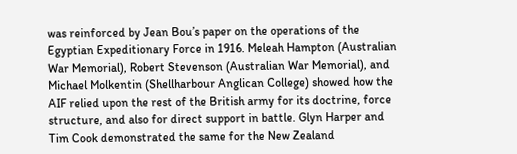was reinforced by Jean Bou’s paper on the operations of the Egyptian Expeditionary Force in 1916. Meleah Hampton (Australian War Memorial), Robert Stevenson (Australian War Memorial), and Michael Molkentin (Shellharbour Anglican College) showed how the AIF relied upon the rest of the British army for its doctrine, force structure, and also for direct support in battle. Glyn Harper and Tim Cook demonstrated the same for the New Zealand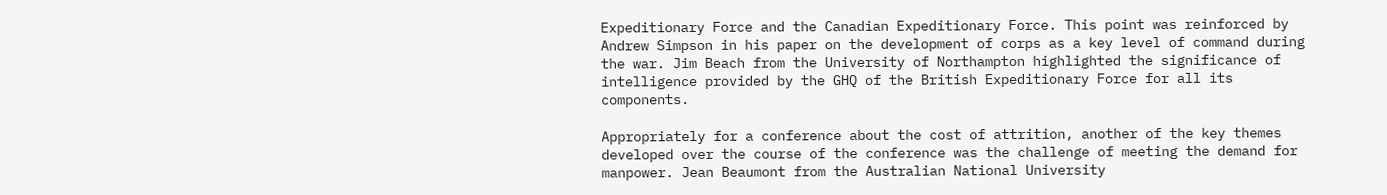Expeditionary Force and the Canadian Expeditionary Force. This point was reinforced by Andrew Simpson in his paper on the development of corps as a key level of command during the war. Jim Beach from the University of Northampton highlighted the significance of intelligence provided by the GHQ of the British Expeditionary Force for all its components.

Appropriately for a conference about the cost of attrition, another of the key themes developed over the course of the conference was the challenge of meeting the demand for manpower. Jean Beaumont from the Australian National University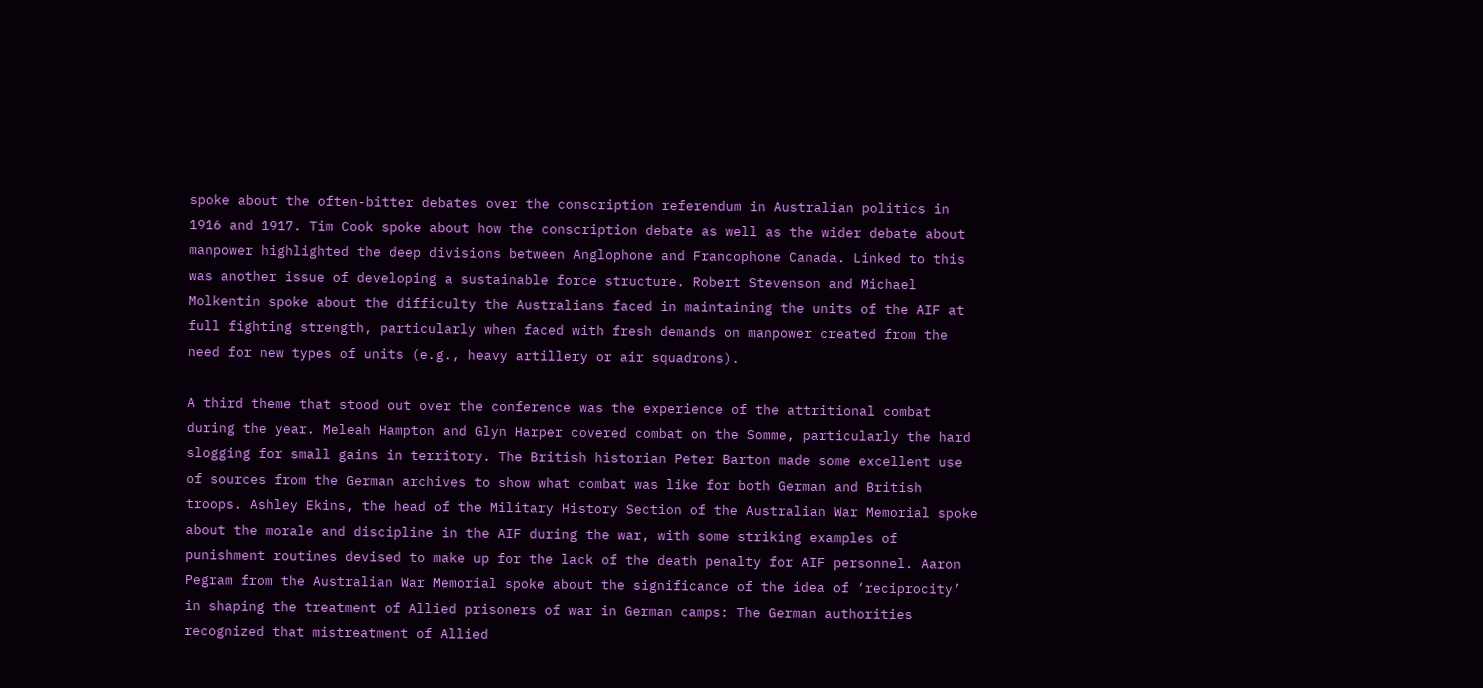spoke about the often-bitter debates over the conscription referendum in Australian politics in 1916 and 1917. Tim Cook spoke about how the conscription debate as well as the wider debate about manpower highlighted the deep divisions between Anglophone and Francophone Canada. Linked to this was another issue of developing a sustainable force structure. Robert Stevenson and Michael Molkentin spoke about the difficulty the Australians faced in maintaining the units of the AIF at full fighting strength, particularly when faced with fresh demands on manpower created from the need for new types of units (e.g., heavy artillery or air squadrons).

A third theme that stood out over the conference was the experience of the attritional combat during the year. Meleah Hampton and Glyn Harper covered combat on the Somme, particularly the hard slogging for small gains in territory. The British historian Peter Barton made some excellent use of sources from the German archives to show what combat was like for both German and British troops. Ashley Ekins, the head of the Military History Section of the Australian War Memorial spoke about the morale and discipline in the AIF during the war, with some striking examples of punishment routines devised to make up for the lack of the death penalty for AIF personnel. Aaron Pegram from the Australian War Memorial spoke about the significance of the idea of ‘reciprocity’ in shaping the treatment of Allied prisoners of war in German camps: The German authorities recognized that mistreatment of Allied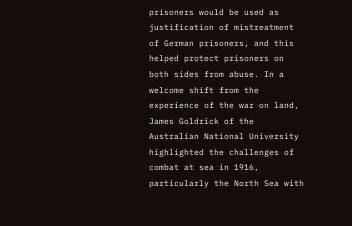prisoners would be used as justification of mistreatment of German prisoners, and this helped protect prisoners on both sides from abuse. In a welcome shift from the experience of the war on land, James Goldrick of the Australian National University highlighted the challenges of combat at sea in 1916, particularly the North Sea with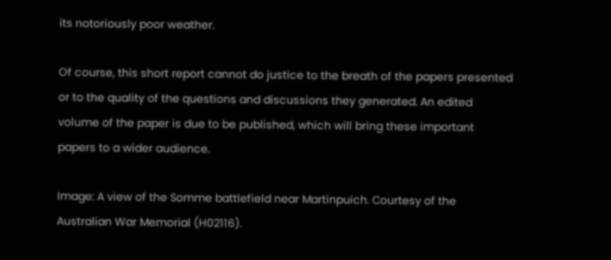its notoriously poor weather.

Of course, this short report cannot do justice to the breath of the papers presented or to the quality of the questions and discussions they generated. An edited volume of the paper is due to be published, which will bring these important papers to a wider audience.

Image: A view of the Somme battlefield near Martinpuich. Courtesy of the Australian War Memorial (H02116).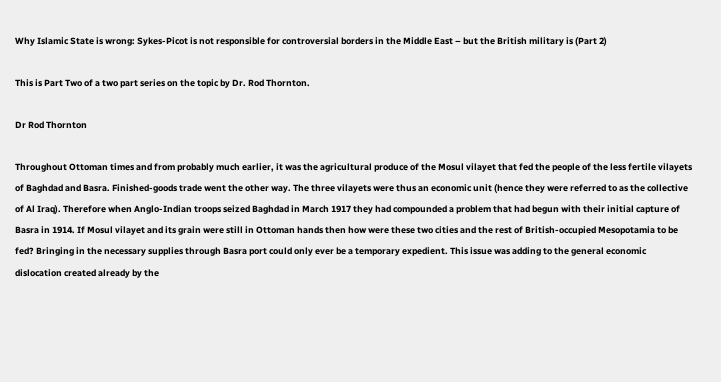Why Islamic State is wrong: Sykes-Picot is not responsible for controversial borders in the Middle East – but the British military is (Part 2)

This is Part Two of a two part series on the topic by Dr. Rod Thornton.

Dr Rod Thornton

Throughout Ottoman times and from probably much earlier, it was the agricultural produce of the Mosul vilayet that fed the people of the less fertile vilayets of Baghdad and Basra. Finished-goods trade went the other way. The three vilayets were thus an economic unit (hence they were referred to as the collective of Al Iraq). Therefore when Anglo-Indian troops seized Baghdad in March 1917 they had compounded a problem that had begun with their initial capture of Basra in 1914. If Mosul vilayet and its grain were still in Ottoman hands then how were these two cities and the rest of British-occupied Mesopotamia to be fed? Bringing in the necessary supplies through Basra port could only ever be a temporary expedient. This issue was adding to the general economic dislocation created already by the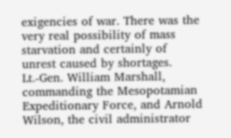exigencies of war. There was the very real possibility of mass starvation and certainly of unrest caused by shortages. Lt.-Gen. William Marshall, commanding the Mesopotamian Expeditionary Force, and Arnold Wilson, the civil administrator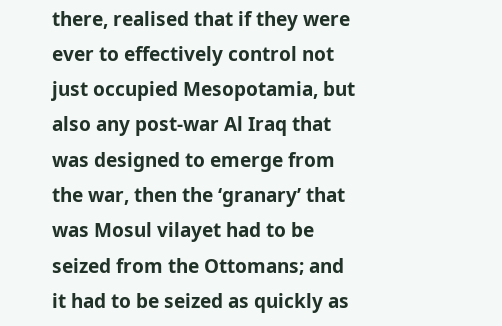there, realised that if they were ever to effectively control not just occupied Mesopotamia, but also any post-war Al Iraq that was designed to emerge from the war, then the ‘granary’ that was Mosul vilayet had to be seized from the Ottomans; and it had to be seized as quickly as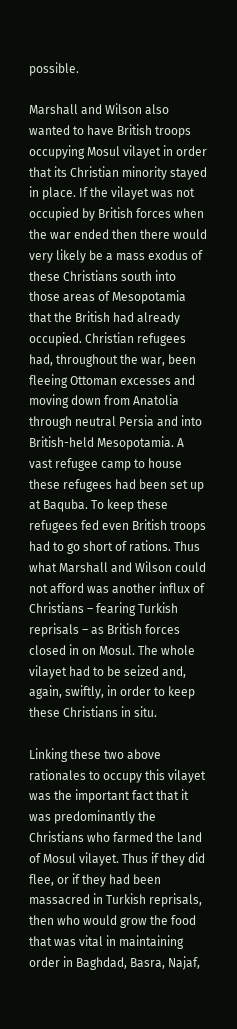possible.

Marshall and Wilson also wanted to have British troops occupying Mosul vilayet in order that its Christian minority stayed in place. If the vilayet was not occupied by British forces when the war ended then there would very likely be a mass exodus of these Christians south into those areas of Mesopotamia that the British had already occupied. Christian refugees had, throughout the war, been fleeing Ottoman excesses and moving down from Anatolia through neutral Persia and into British-held Mesopotamia. A vast refugee camp to house these refugees had been set up at Baquba. To keep these refugees fed even British troops had to go short of rations. Thus what Marshall and Wilson could not afford was another influx of Christians – fearing Turkish reprisals – as British forces closed in on Mosul. The whole vilayet had to be seized and, again, swiftly, in order to keep these Christians in situ.

Linking these two above rationales to occupy this vilayet was the important fact that it was predominantly the Christians who farmed the land of Mosul vilayet. Thus if they did flee, or if they had been massacred in Turkish reprisals, then who would grow the food that was vital in maintaining order in Baghdad, Basra, Najaf,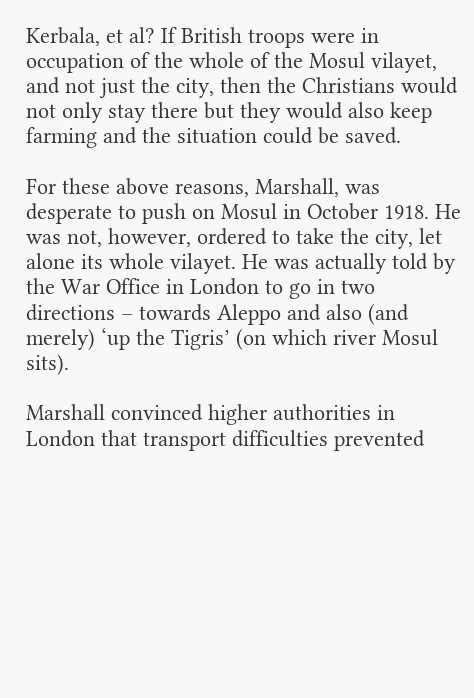Kerbala, et al? If British troops were in occupation of the whole of the Mosul vilayet, and not just the city, then the Christians would not only stay there but they would also keep farming and the situation could be saved.

For these above reasons, Marshall, was desperate to push on Mosul in October 1918. He was not, however, ordered to take the city, let alone its whole vilayet. He was actually told by the War Office in London to go in two directions – towards Aleppo and also (and merely) ‘up the Tigris’ (on which river Mosul sits).

Marshall convinced higher authorities in London that transport difficulties prevented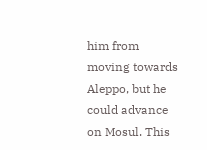him from moving towards Aleppo, but he could advance on Mosul. This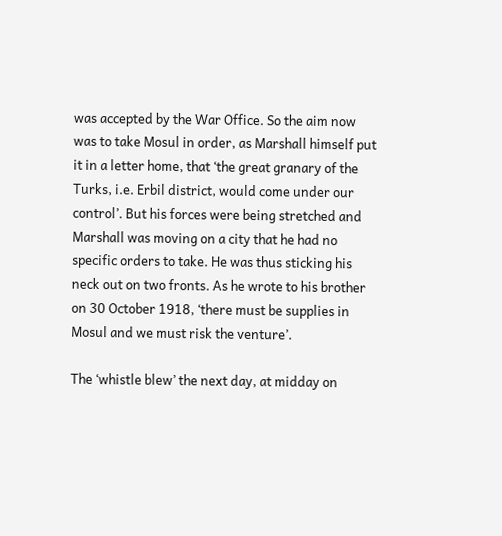was accepted by the War Office. So the aim now was to take Mosul in order, as Marshall himself put it in a letter home, that ‘the great granary of the Turks, i.e. Erbil district, would come under our control’. But his forces were being stretched and Marshall was moving on a city that he had no specific orders to take. He was thus sticking his neck out on two fronts. As he wrote to his brother on 30 October 1918, ‘there must be supplies in Mosul and we must risk the venture’.

The ‘whistle blew’ the next day, at midday on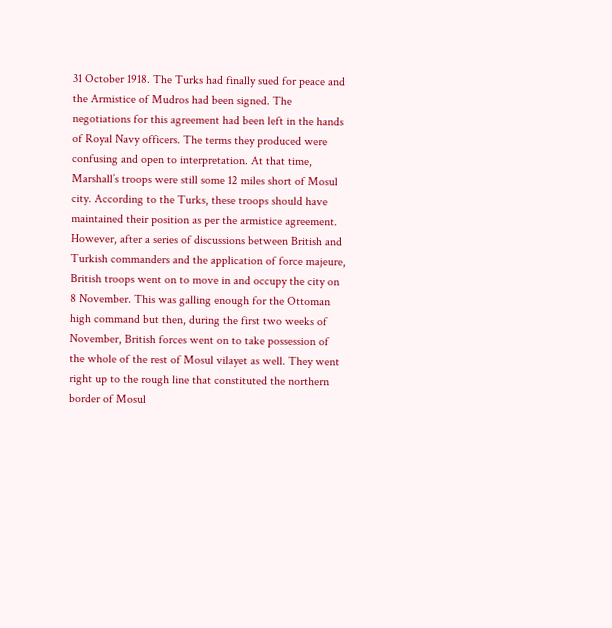31 October 1918. The Turks had finally sued for peace and the Armistice of Mudros had been signed. The negotiations for this agreement had been left in the hands of Royal Navy officers. The terms they produced were confusing and open to interpretation. At that time, Marshall’s troops were still some 12 miles short of Mosul city. According to the Turks, these troops should have maintained their position as per the armistice agreement. However, after a series of discussions between British and Turkish commanders and the application of force majeure, British troops went on to move in and occupy the city on 8 November. This was galling enough for the Ottoman high command but then, during the first two weeks of November, British forces went on to take possession of the whole of the rest of Mosul vilayet as well. They went right up to the rough line that constituted the northern border of Mosul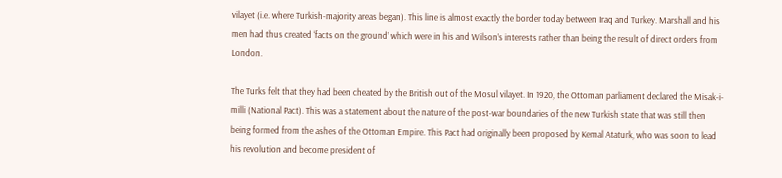vilayet (i.e. where Turkish-majority areas began). This line is almost exactly the border today between Iraq and Turkey. Marshall and his men had thus created ‘facts on the ground’ which were in his and Wilson’s interests rather than being the result of direct orders from London.

The Turks felt that they had been cheated by the British out of the Mosul vilayet. In 1920, the Ottoman parliament declared the Misak-i-milli (National Pact). This was a statement about the nature of the post-war boundaries of the new Turkish state that was still then being formed from the ashes of the Ottoman Empire. This Pact had originally been proposed by Kemal Ataturk, who was soon to lead his revolution and become president of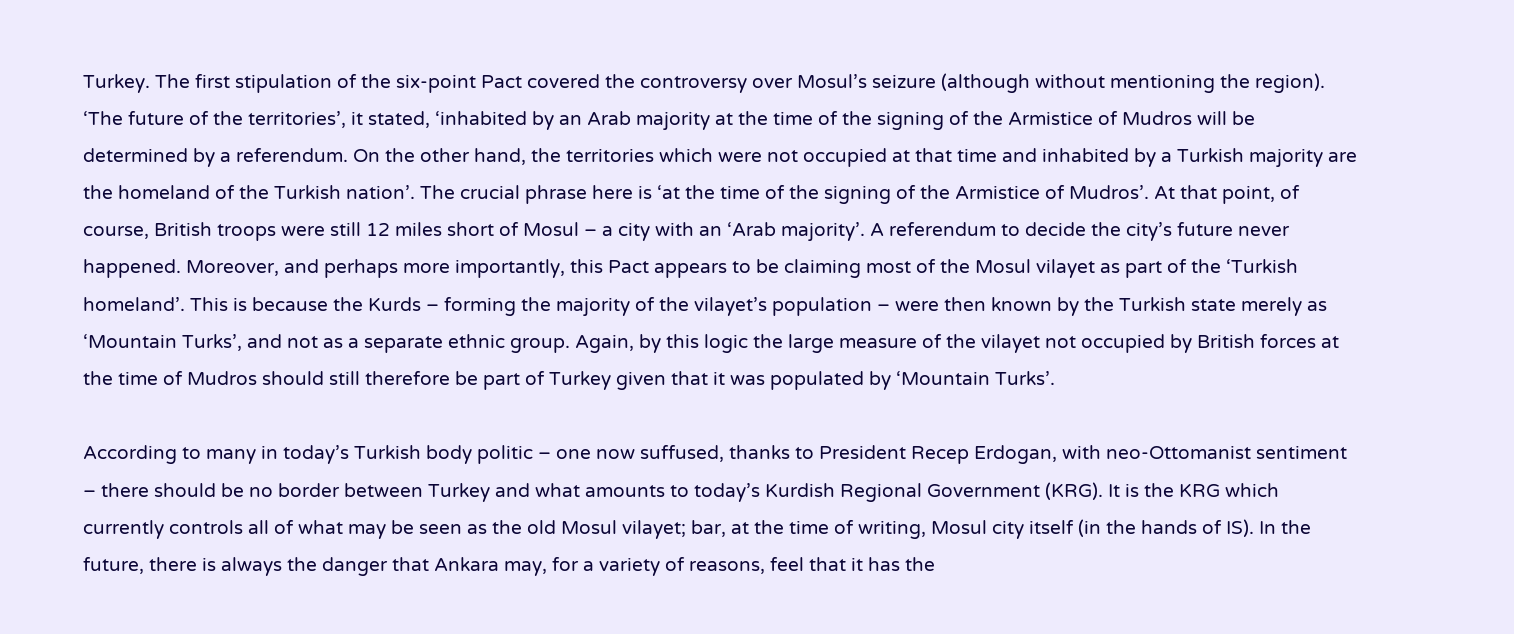Turkey. The first stipulation of the six-point Pact covered the controversy over Mosul’s seizure (although without mentioning the region). ‘The future of the territories’, it stated, ‘inhabited by an Arab majority at the time of the signing of the Armistice of Mudros will be determined by a referendum. On the other hand, the territories which were not occupied at that time and inhabited by a Turkish majority are the homeland of the Turkish nation’. The crucial phrase here is ‘at the time of the signing of the Armistice of Mudros’. At that point, of course, British troops were still 12 miles short of Mosul – a city with an ‘Arab majority’. A referendum to decide the city’s future never happened. Moreover, and perhaps more importantly, this Pact appears to be claiming most of the Mosul vilayet as part of the ‘Turkish homeland’. This is because the Kurds – forming the majority of the vilayet’s population – were then known by the Turkish state merely as ‘Mountain Turks’, and not as a separate ethnic group. Again, by this logic the large measure of the vilayet not occupied by British forces at the time of Mudros should still therefore be part of Turkey given that it was populated by ‘Mountain Turks’.

According to many in today’s Turkish body politic – one now suffused, thanks to President Recep Erdogan, with neo-Ottomanist sentiment – there should be no border between Turkey and what amounts to today’s Kurdish Regional Government (KRG). It is the KRG which currently controls all of what may be seen as the old Mosul vilayet; bar, at the time of writing, Mosul city itself (in the hands of IS). In the future, there is always the danger that Ankara may, for a variety of reasons, feel that it has the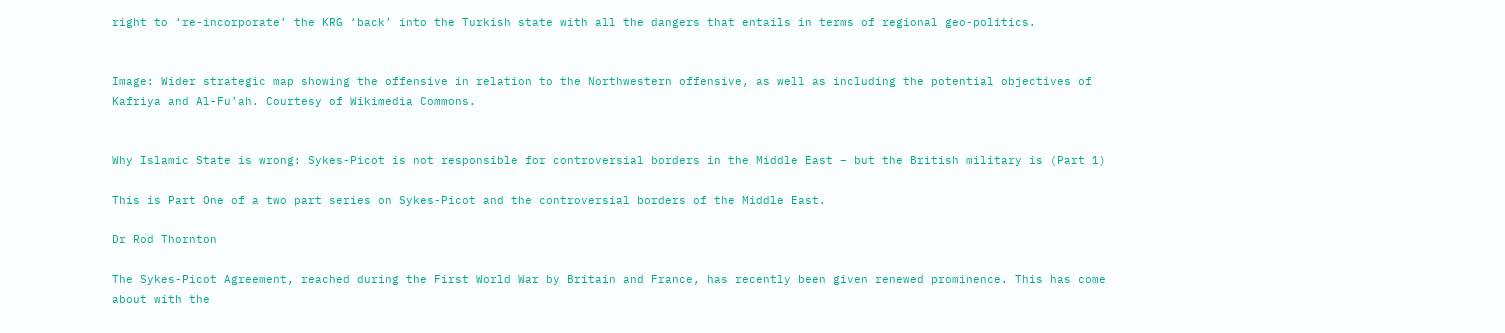right to ‘re-incorporate’ the KRG ‘back’ into the Turkish state with all the dangers that entails in terms of regional geo-politics.


Image: Wider strategic map showing the offensive in relation to the Northwestern offensive, as well as including the potential objectives of Kafriya and Al-Fu’ah. Courtesy of Wikimedia Commons.


Why Islamic State is wrong: Sykes-Picot is not responsible for controversial borders in the Middle East – but the British military is (Part 1)

This is Part One of a two part series on Sykes-Picot and the controversial borders of the Middle East.

Dr Rod Thornton

The Sykes-Picot Agreement, reached during the First World War by Britain and France, has recently been given renewed prominence. This has come about with the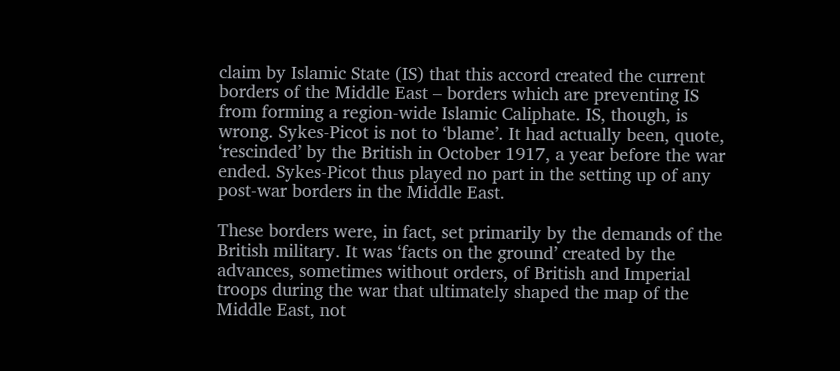claim by Islamic State (IS) that this accord created the current borders of the Middle East – borders which are preventing IS from forming a region-wide Islamic Caliphate. IS, though, is wrong. Sykes-Picot is not to ‘blame’. It had actually been, quote, ‘rescinded’ by the British in October 1917, a year before the war ended. Sykes-Picot thus played no part in the setting up of any post-war borders in the Middle East.

These borders were, in fact, set primarily by the demands of the British military. It was ‘facts on the ground’ created by the advances, sometimes without orders, of British and Imperial troops during the war that ultimately shaped the map of the Middle East, not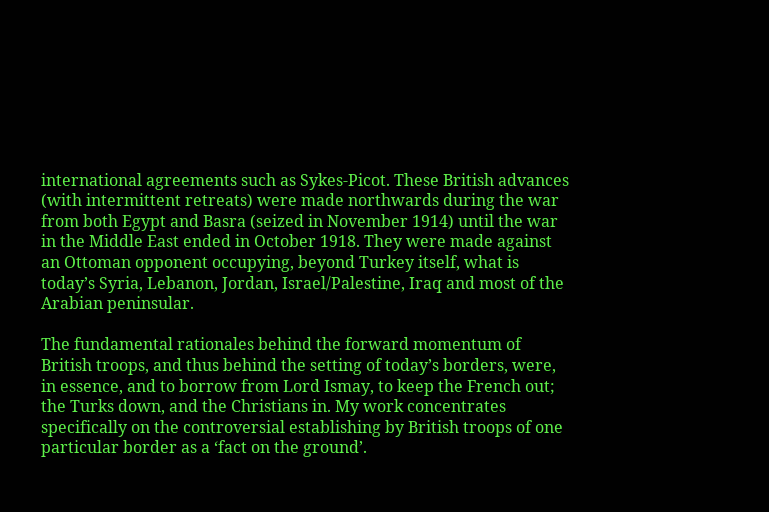international agreements such as Sykes-Picot. These British advances (with intermittent retreats) were made northwards during the war from both Egypt and Basra (seized in November 1914) until the war in the Middle East ended in October 1918. They were made against an Ottoman opponent occupying, beyond Turkey itself, what is today’s Syria, Lebanon, Jordan, Israel/Palestine, Iraq and most of the Arabian peninsular.

The fundamental rationales behind the forward momentum of British troops, and thus behind the setting of today’s borders, were, in essence, and to borrow from Lord Ismay, to keep the French out; the Turks down, and the Christians in. My work concentrates specifically on the controversial establishing by British troops of one particular border as a ‘fact on the ground’.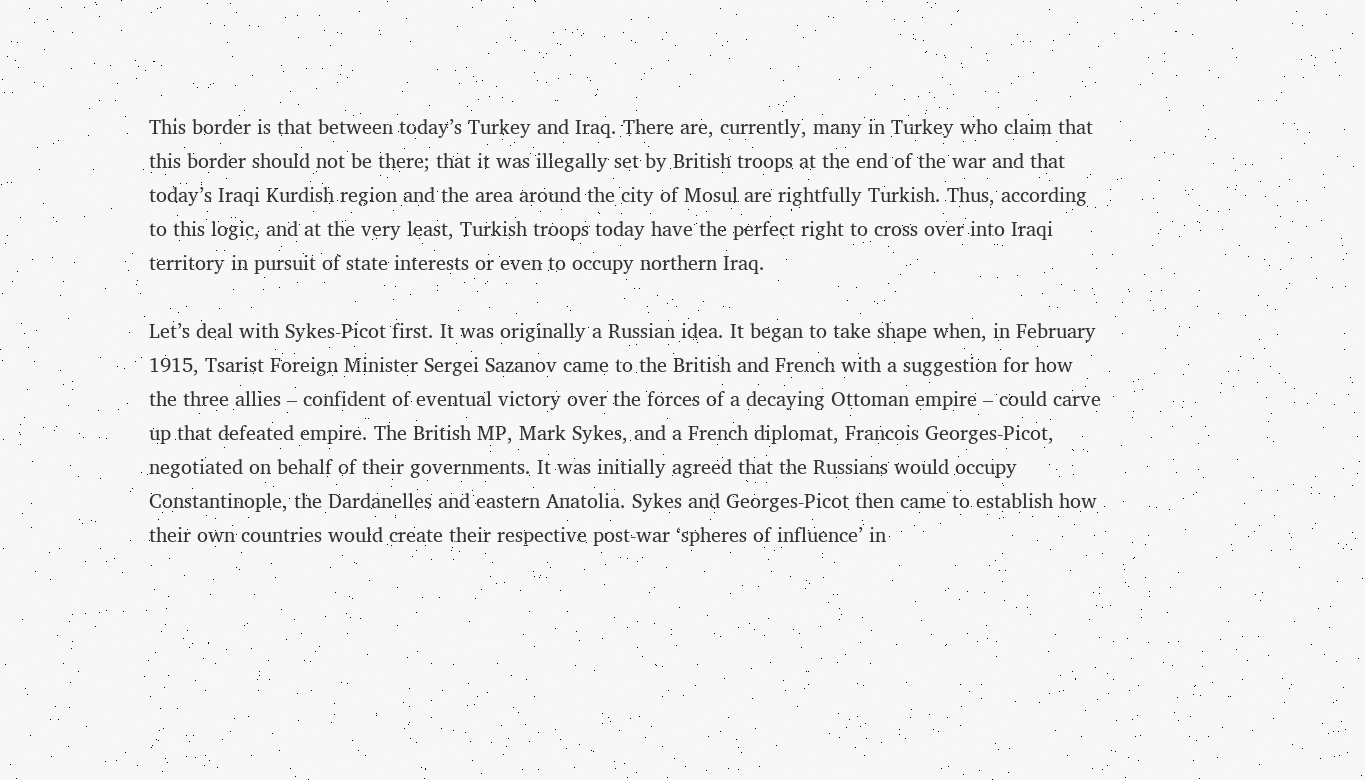This border is that between today’s Turkey and Iraq. There are, currently, many in Turkey who claim that this border should not be there; that it was illegally set by British troops at the end of the war and that today’s Iraqi Kurdish region and the area around the city of Mosul are rightfully Turkish. Thus, according to this logic, and at the very least, Turkish troops today have the perfect right to cross over into Iraqi territory in pursuit of state interests or even to occupy northern Iraq.

Let’s deal with Sykes-Picot first. It was originally a Russian idea. It began to take shape when, in February 1915, Tsarist Foreign Minister Sergei Sazanov came to the British and French with a suggestion for how the three allies – confident of eventual victory over the forces of a decaying Ottoman empire – could carve up that defeated empire. The British MP, Mark Sykes, and a French diplomat, Francois Georges-Picot, negotiated on behalf of their governments. It was initially agreed that the Russians would occupy Constantinople, the Dardanelles and eastern Anatolia. Sykes and Georges-Picot then came to establish how their own countries would create their respective post-war ‘spheres of influence’ in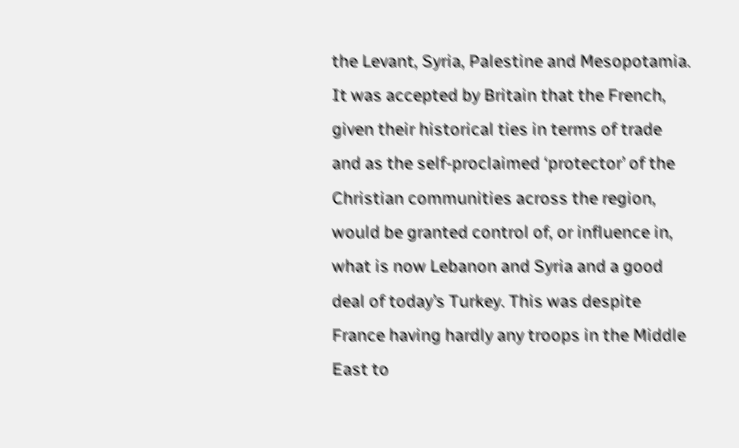the Levant, Syria, Palestine and Mesopotamia. It was accepted by Britain that the French, given their historical ties in terms of trade and as the self-proclaimed ‘protector’ of the Christian communities across the region, would be granted control of, or influence in, what is now Lebanon and Syria and a good deal of today’s Turkey. This was despite France having hardly any troops in the Middle East to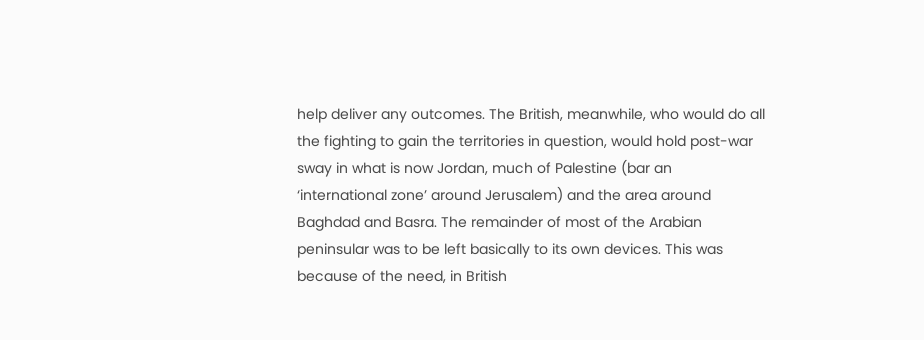help deliver any outcomes. The British, meanwhile, who would do all the fighting to gain the territories in question, would hold post-war sway in what is now Jordan, much of Palestine (bar an ‘international zone’ around Jerusalem) and the area around Baghdad and Basra. The remainder of most of the Arabian peninsular was to be left basically to its own devices. This was because of the need, in British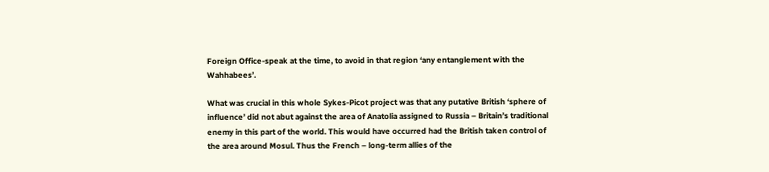Foreign Office-speak at the time, to avoid in that region ‘any entanglement with the Wahhabees’.

What was crucial in this whole Sykes-Picot project was that any putative British ‘sphere of influence’ did not abut against the area of Anatolia assigned to Russia – Britain’s traditional enemy in this part of the world. This would have occurred had the British taken control of the area around Mosul. Thus the French – long-term allies of the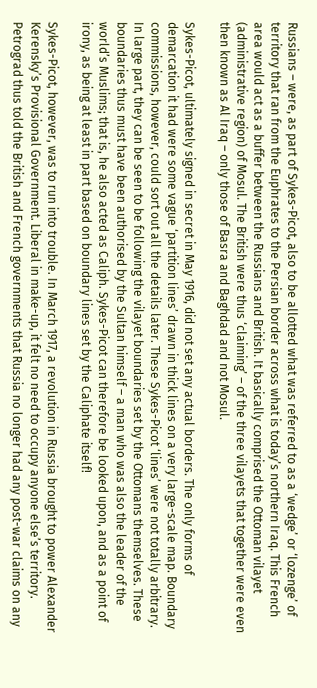Russians – were, as part of Sykes-Picot, also to be allotted what was referred to as a ‘wedge’ or ‘lozenge’ of territory that ran from the Euphrates to the Persian border across what is today’s northern Iraq. This French area would act as a buffer between the Russians and British. It basically comprised the Ottoman vilayet (administrative region) of Mosul. The British were thus ‘claiming’ – of the three vilayets that together were even then known as Al Iraq – only those of Basra and Baghdad and not Mosul.

Sykes-Picot, ultimately signed in secret in May 1916, did not set any actual borders. The only forms of demarcation it had were some vague ‘partition lines’ drawn in thick lines on a very large-scale map. Boundary commissions, however, could sort out all the details later. These Sykes-Picot ‘lines’ were not totally arbitrary. In large part, they can be seen to be following the vilayet boundaries set by the Ottomans themselves. These boundaries thus must have been authorised by the Sultan himself – a man who was also the leader of the world’s Muslims; that is, he also acted as Caliph. Sykes-Picot can therefore be looked upon, and as a point of irony, as being at least in part based on boundary lines set by the Caliphate itself!

Sykes-Picot, however, was to run into trouble. In March 1917, a revolution in Russia brought to power Alexander Kerensky’s Provisional Government. Liberal in make-up, it felt no need to occupy anyone else’s territory. Petrograd thus told the British and French governments that Russia no longer had any post-war claims on any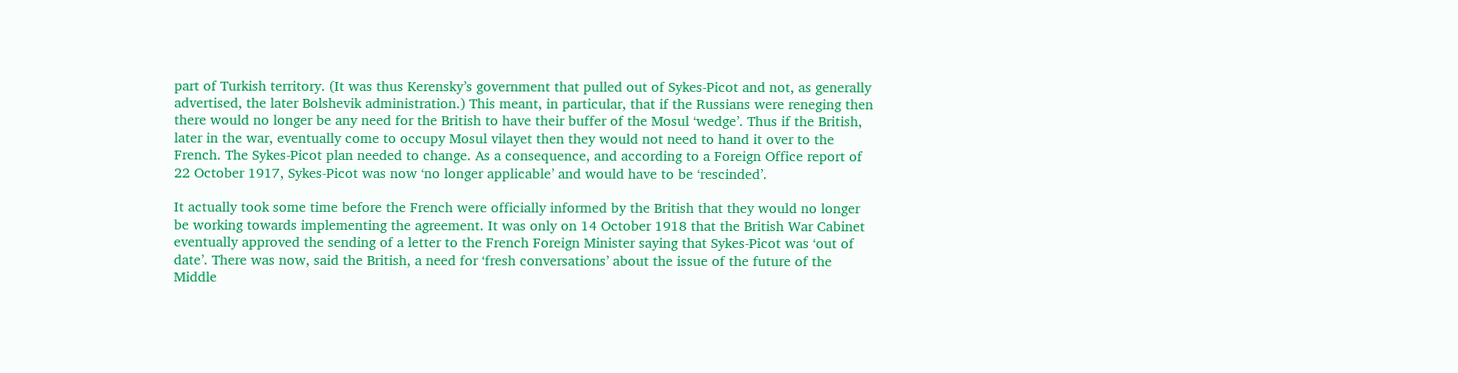part of Turkish territory. (It was thus Kerensky’s government that pulled out of Sykes-Picot and not, as generally advertised, the later Bolshevik administration.) This meant, in particular, that if the Russians were reneging then there would no longer be any need for the British to have their buffer of the Mosul ‘wedge’. Thus if the British, later in the war, eventually come to occupy Mosul vilayet then they would not need to hand it over to the French. The Sykes-Picot plan needed to change. As a consequence, and according to a Foreign Office report of 22 October 1917, Sykes-Picot was now ‘no longer applicable’ and would have to be ‘rescinded’.

It actually took some time before the French were officially informed by the British that they would no longer be working towards implementing the agreement. It was only on 14 October 1918 that the British War Cabinet eventually approved the sending of a letter to the French Foreign Minister saying that Sykes-Picot was ‘out of date’. There was now, said the British, a need for ‘fresh conversations’ about the issue of the future of the Middle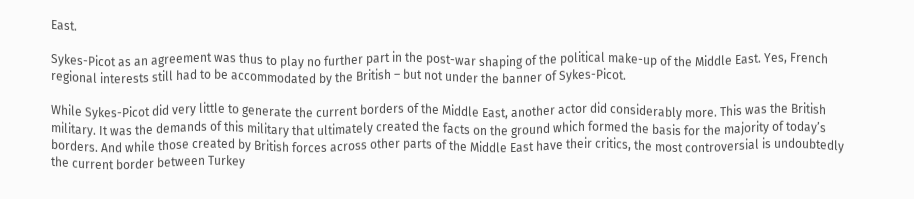East.

Sykes-Picot as an agreement was thus to play no further part in the post-war shaping of the political make-up of the Middle East. Yes, French regional interests still had to be accommodated by the British – but not under the banner of Sykes-Picot.

While Sykes-Picot did very little to generate the current borders of the Middle East, another actor did considerably more. This was the British military. It was the demands of this military that ultimately created the facts on the ground which formed the basis for the majority of today’s borders. And while those created by British forces across other parts of the Middle East have their critics, the most controversial is undoubtedly the current border between Turkey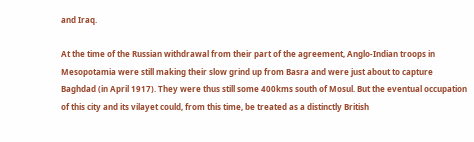and Iraq.

At the time of the Russian withdrawal from their part of the agreement, Anglo-Indian troops in Mesopotamia were still making their slow grind up from Basra and were just about to capture Baghdad (in April 1917). They were thus still some 400kms south of Mosul. But the eventual occupation of this city and its vilayet could, from this time, be treated as a distinctly British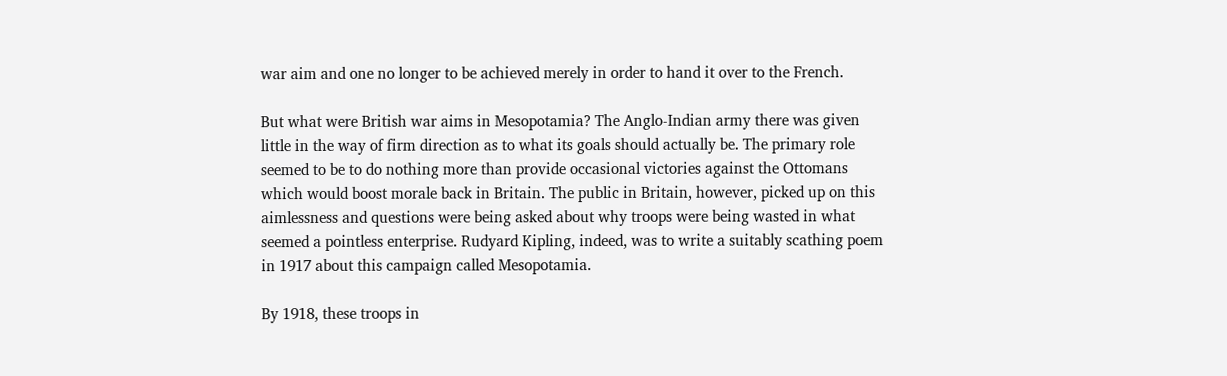war aim and one no longer to be achieved merely in order to hand it over to the French.

But what were British war aims in Mesopotamia? The Anglo-Indian army there was given little in the way of firm direction as to what its goals should actually be. The primary role seemed to be to do nothing more than provide occasional victories against the Ottomans which would boost morale back in Britain. The public in Britain, however, picked up on this aimlessness and questions were being asked about why troops were being wasted in what seemed a pointless enterprise. Rudyard Kipling, indeed, was to write a suitably scathing poem in 1917 about this campaign called Mesopotamia.

By 1918, these troops in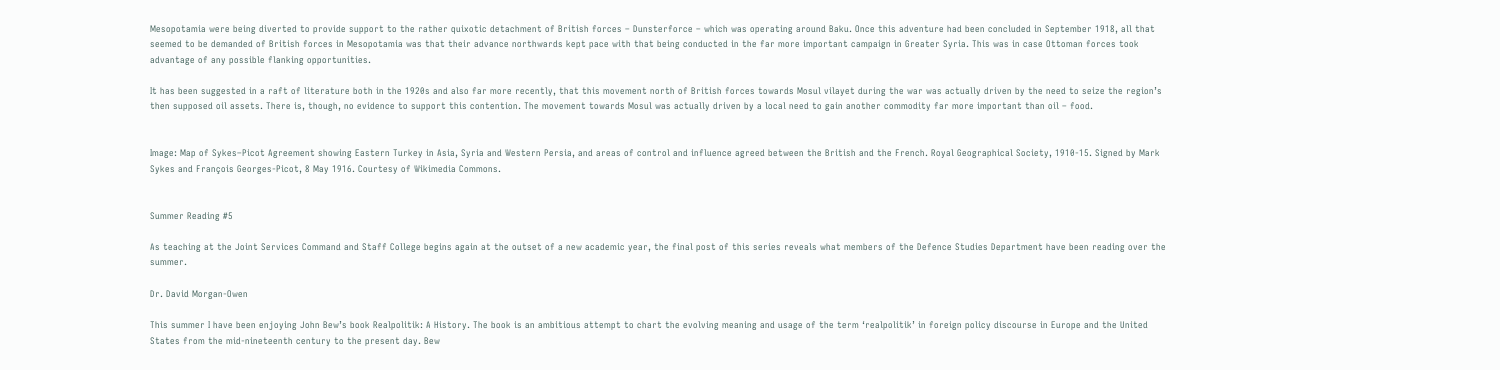Mesopotamia were being diverted to provide support to the rather quixotic detachment of British forces – Dunsterforce – which was operating around Baku. Once this adventure had been concluded in September 1918, all that seemed to be demanded of British forces in Mesopotamia was that their advance northwards kept pace with that being conducted in the far more important campaign in Greater Syria. This was in case Ottoman forces took advantage of any possible flanking opportunities.

It has been suggested in a raft of literature both in the 1920s and also far more recently, that this movement north of British forces towards Mosul vilayet during the war was actually driven by the need to seize the region’s then supposed oil assets. There is, though, no evidence to support this contention. The movement towards Mosul was actually driven by a local need to gain another commodity far more important than oil – food.


Image: Map of Sykes–Picot Agreement showing Eastern Turkey in Asia, Syria and Western Persia, and areas of control and influence agreed between the British and the French. Royal Geographical Society, 1910-15. Signed by Mark Sykes and François Georges-Picot, 8 May 1916. Courtesy of Wikimedia Commons.


Summer Reading #5

As teaching at the Joint Services Command and Staff College begins again at the outset of a new academic year, the final post of this series reveals what members of the Defence Studies Department have been reading over the summer.

Dr. David Morgan-Owen

This summer I have been enjoying John Bew’s book Realpolitik: A History. The book is an ambitious attempt to chart the evolving meaning and usage of the term ‘realpolitik’ in foreign policy discourse in Europe and the United States from the mid-nineteenth century to the present day. Bew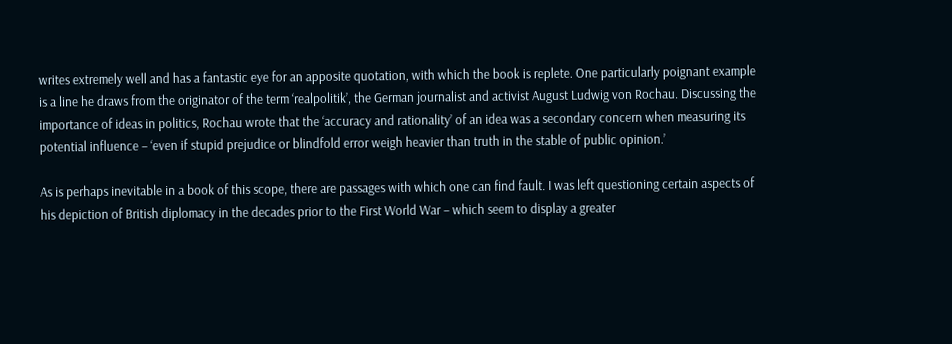writes extremely well and has a fantastic eye for an apposite quotation, with which the book is replete. One particularly poignant example is a line he draws from the originator of the term ‘realpolitik’, the German journalist and activist August Ludwig von Rochau. Discussing the importance of ideas in politics, Rochau wrote that the ‘accuracy and rationality’ of an idea was a secondary concern when measuring its potential influence – ‘even if stupid prejudice or blindfold error weigh heavier than truth in the stable of public opinion.’

As is perhaps inevitable in a book of this scope, there are passages with which one can find fault. I was left questioning certain aspects of his depiction of British diplomacy in the decades prior to the First World War – which seem to display a greater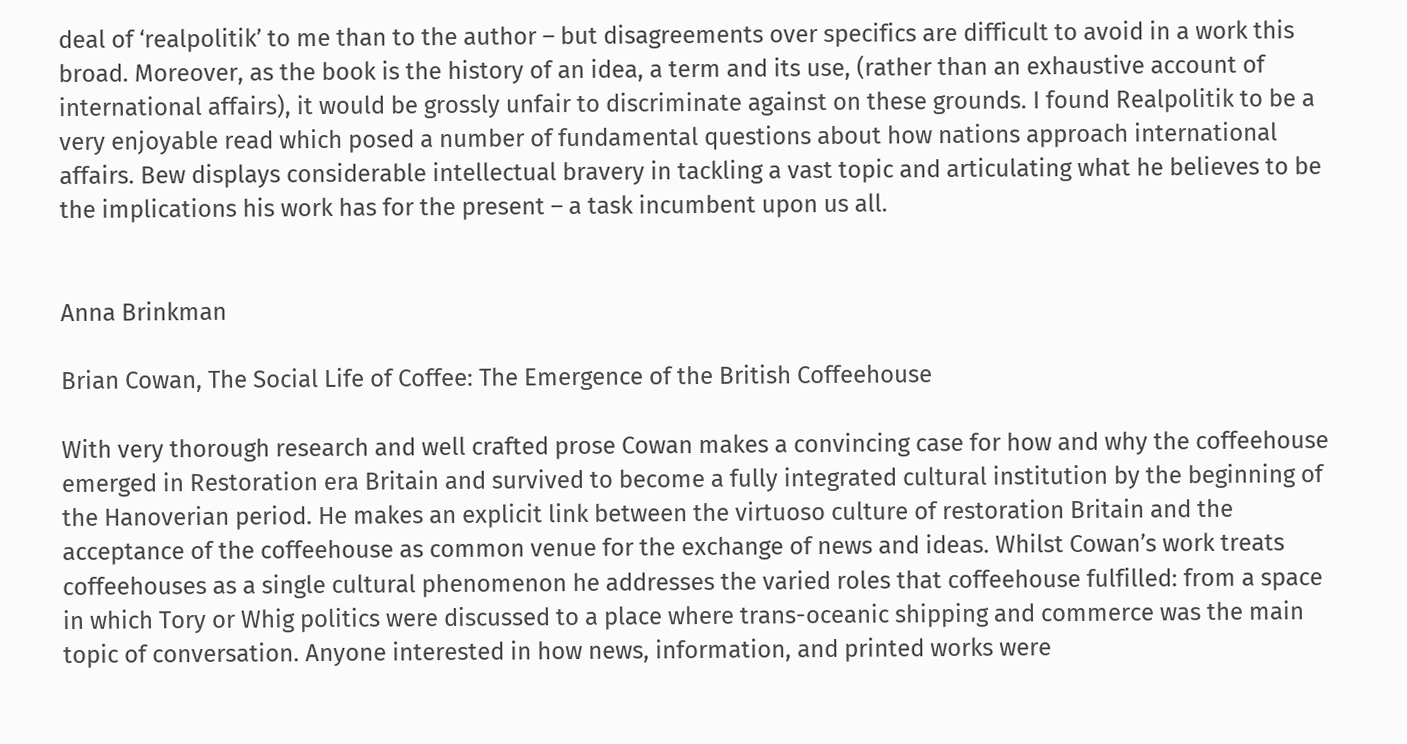deal of ‘realpolitik’ to me than to the author – but disagreements over specifics are difficult to avoid in a work this broad. Moreover, as the book is the history of an idea, a term and its use, (rather than an exhaustive account of international affairs), it would be grossly unfair to discriminate against on these grounds. I found Realpolitik to be a very enjoyable read which posed a number of fundamental questions about how nations approach international affairs. Bew displays considerable intellectual bravery in tackling a vast topic and articulating what he believes to be the implications his work has for the present – a task incumbent upon us all.


Anna Brinkman

Brian Cowan, The Social Life of Coffee: The Emergence of the British Coffeehouse

With very thorough research and well crafted prose Cowan makes a convincing case for how and why the coffeehouse emerged in Restoration era Britain and survived to become a fully integrated cultural institution by the beginning of the Hanoverian period. He makes an explicit link between the virtuoso culture of restoration Britain and the acceptance of the coffeehouse as common venue for the exchange of news and ideas. Whilst Cowan’s work treats coffeehouses as a single cultural phenomenon he addresses the varied roles that coffeehouse fulfilled: from a space in which Tory or Whig politics were discussed to a place where trans-oceanic shipping and commerce was the main topic of conversation. Anyone interested in how news, information, and printed works were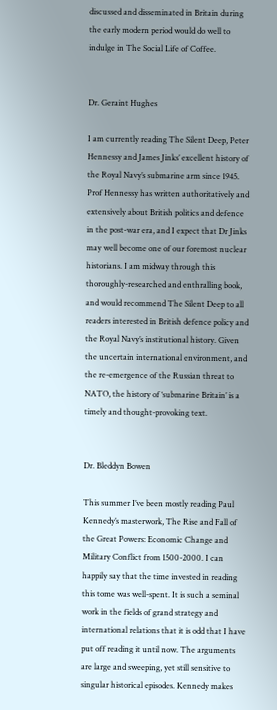discussed and disseminated in Britain during the early modern period would do well to indulge in The Social Life of Coffee.


Dr. Geraint Hughes

I am currently reading The Silent Deep, Peter Hennessy and James Jinks’ excellent history of the Royal Navy’s submarine arm since 1945. Prof Hennessy has written authoritatively and extensively about British politics and defence in the post-war era, and I expect that Dr Jinks may well become one of our foremost nuclear historians. I am midway through this thoroughly-researched and enthralling book, and would recommend The Silent Deep to all readers interested in British defence policy and the Royal Navy’s institutional history. Given the uncertain international environment, and the re-emergence of the Russian threat to NATO, the history of ‘submarine Britain’ is a timely and thought-provoking text.


Dr. Bleddyn Bowen

This summer I’ve been mostly reading Paul Kennedy’s masterwork, The Rise and Fall of the Great Powers: Economic Change and Military Conflict from 1500-2000. I can happily say that the time invested in reading this tome was well-spent. It is such a seminal work in the fields of grand strategy and international relations that it is odd that I have put off reading it until now. The arguments are large and sweeping, yet still sensitive to singular historical episodes. Kennedy makes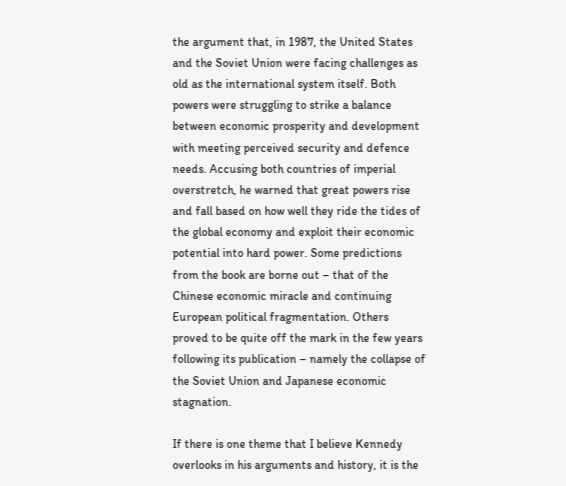the argument that, in 1987, the United States and the Soviet Union were facing challenges as old as the international system itself. Both powers were struggling to strike a balance between economic prosperity and development with meeting perceived security and defence needs. Accusing both countries of imperial overstretch, he warned that great powers rise and fall based on how well they ride the tides of the global economy and exploit their economic potential into hard power. Some predictions from the book are borne out – that of the Chinese economic miracle and continuing European political fragmentation. Others proved to be quite off the mark in the few years following its publication – namely the collapse of the Soviet Union and Japanese economic stagnation.

If there is one theme that I believe Kennedy overlooks in his arguments and history, it is the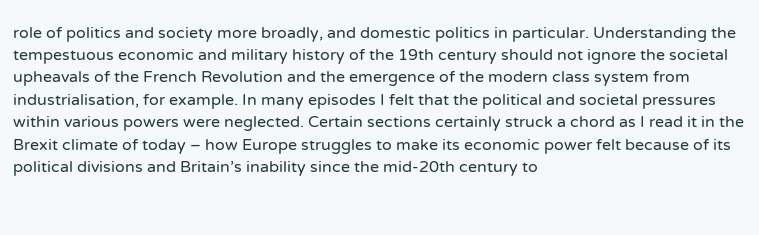role of politics and society more broadly, and domestic politics in particular. Understanding the tempestuous economic and military history of the 19th century should not ignore the societal upheavals of the French Revolution and the emergence of the modern class system from industrialisation, for example. In many episodes I felt that the political and societal pressures within various powers were neglected. Certain sections certainly struck a chord as I read it in the Brexit climate of today – how Europe struggles to make its economic power felt because of its political divisions and Britain’s inability since the mid-20th century to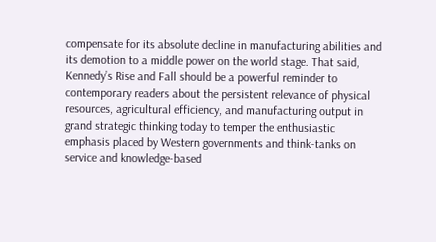compensate for its absolute decline in manufacturing abilities and its demotion to a middle power on the world stage. That said, Kennedy’s Rise and Fall should be a powerful reminder to contemporary readers about the persistent relevance of physical resources, agricultural efficiency, and manufacturing output in grand strategic thinking today to temper the enthusiastic emphasis placed by Western governments and think-tanks on service and knowledge-based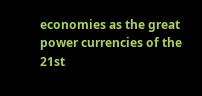economies as the great power currencies of the 21st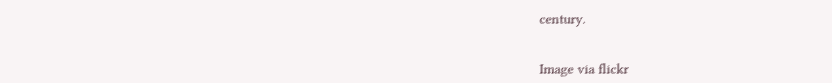century.


Image via flickr